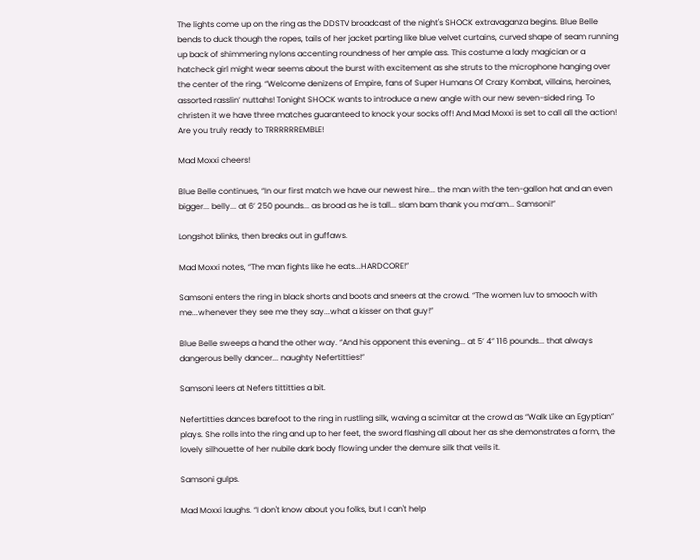The lights come up on the ring as the DDSTV broadcast of the night's SHOCK extravaganza begins. Blue Belle bends to duck though the ropes, tails of her jacket parting like blue velvet curtains, curved shape of seam running up back of shimmering nylons accenting roundness of her ample ass. This costume a lady magician or a hatcheck girl might wear seems about the burst with excitement as she struts to the microphone hanging over the center of the ring. “Welcome denizens of Empire, fans of Super Humans Of Crazy Kombat, villains, heroines, assorted rasslin’ nuttahs! Tonight SHOCK wants to introduce a new angle with our new seven-sided ring. To christen it we have three matches guaranteed to knock your socks off! And Mad Moxxi is set to call all the action! Are you truly ready to TRRRRRREMBLE!

Mad Moxxi cheers!

Blue Belle continues, “In our first match we have our newest hire... the man with the ten-gallon hat and an even bigger... belly... at 6’ 250 pounds... as broad as he is tall... slam bam thank you ma’am... Samsoni!”

Longshot blinks, then breaks out in guffaws.

Mad Moxxi notes, “The man fights like he eats...HARDCORE!”

Samsoni enters the ring in black shorts and boots and sneers at the crowd. “The women luv to smooch with me...whenever they see me they say...what a kisser on that guy!”

Blue Belle sweeps a hand the other way. “And his opponent this evening... at 5’ 4” 116 pounds... that always dangerous belly dancer... naughty Nefertitties!”

Samsoni leers at Nefers tittitties a bit.

Nefertitties dances barefoot to the ring in rustling silk, waving a scimitar at the crowd as “Walk Like an Egyptian” plays. She rolls into the ring and up to her feet, the sword flashing all about her as she demonstrates a form, the lovely silhouette of her nubile dark body flowing under the demure silk that veils it.

Samsoni gulps.

Mad Moxxi laughs. “I don't know about you folks, but I can't help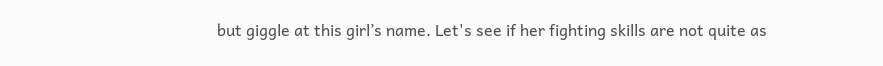but giggle at this girl’s name. Let's see if her fighting skills are not quite as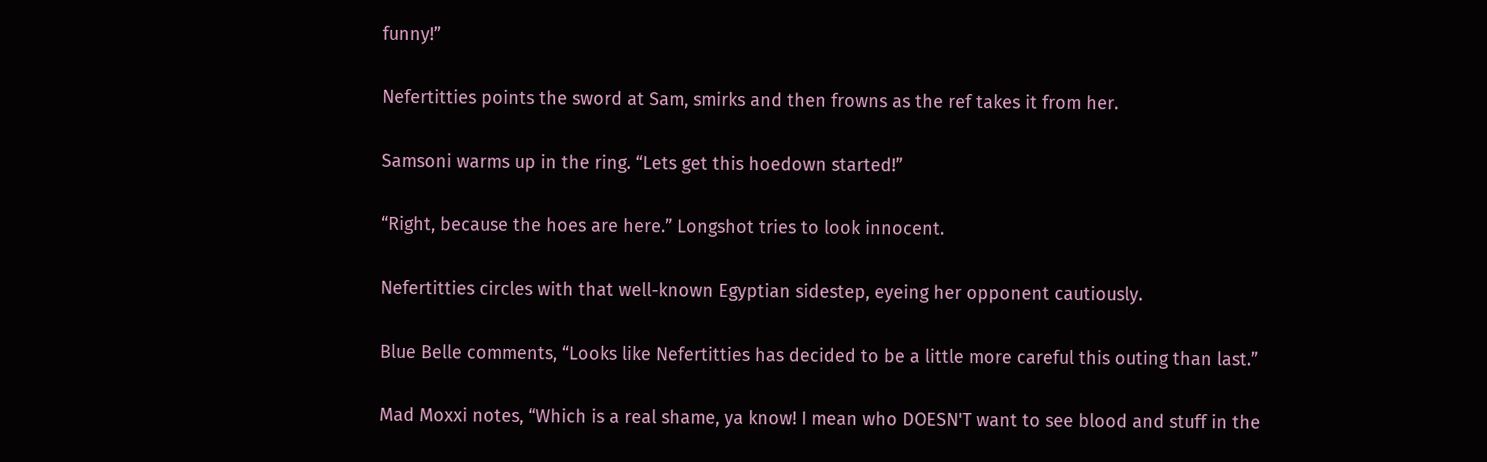funny!”

Nefertitties points the sword at Sam, smirks and then frowns as the ref takes it from her.

Samsoni warms up in the ring. “Lets get this hoedown started!”

“Right, because the hoes are here.” Longshot tries to look innocent.

Nefertitties circles with that well-known Egyptian sidestep, eyeing her opponent cautiously.

Blue Belle comments, “Looks like Nefertitties has decided to be a little more careful this outing than last.”

Mad Moxxi notes, “Which is a real shame, ya know! I mean who DOESN'T want to see blood and stuff in the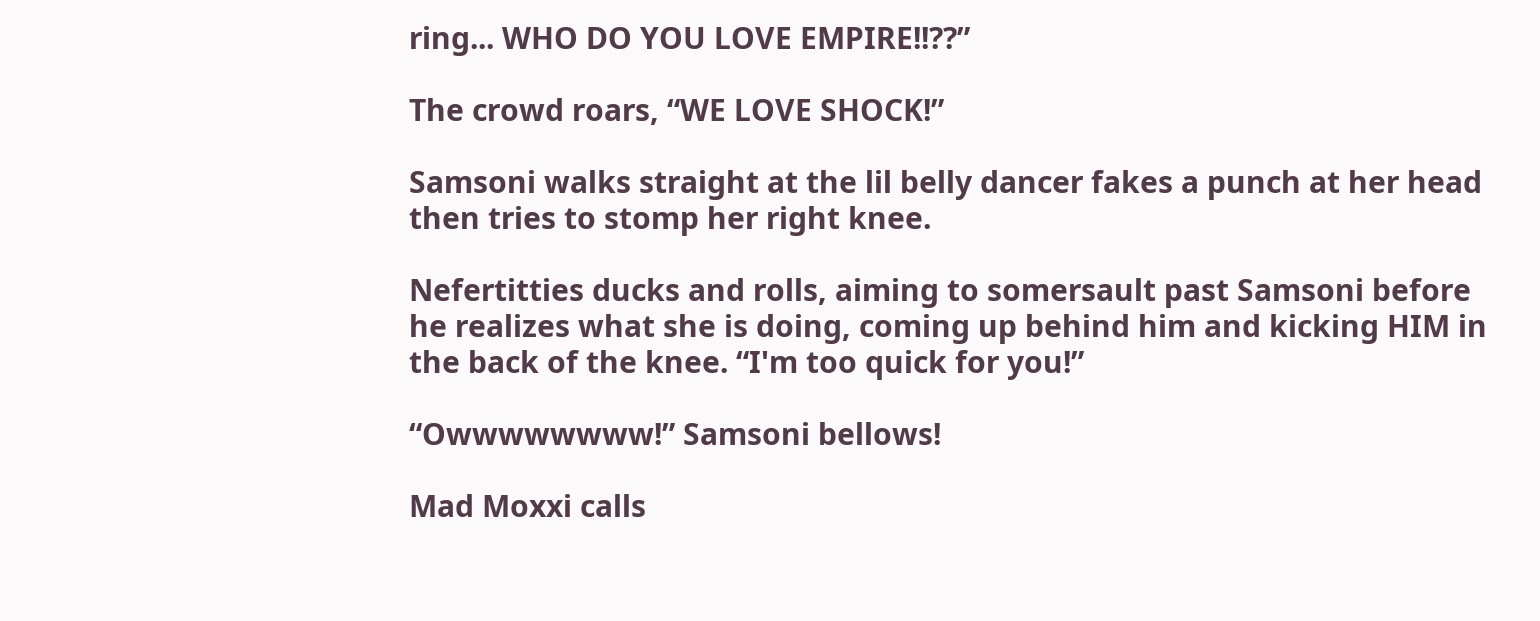ring... WHO DO YOU LOVE EMPIRE!!??”

The crowd roars, “WE LOVE SHOCK!”

Samsoni walks straight at the lil belly dancer fakes a punch at her head then tries to stomp her right knee.

Nefertitties ducks and rolls, aiming to somersault past Samsoni before he realizes what she is doing, coming up behind him and kicking HIM in the back of the knee. “I'm too quick for you!”

“Owwwwwwww!” Samsoni bellows!

Mad Moxxi calls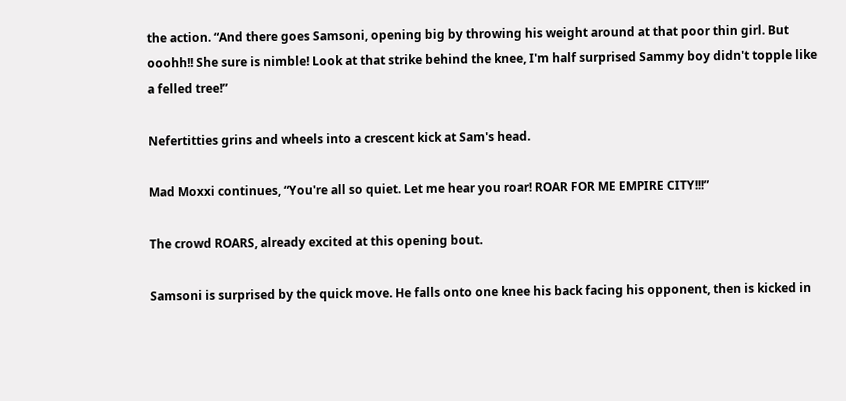the action. “And there goes Samsoni, opening big by throwing his weight around at that poor thin girl. But ooohh!! She sure is nimble! Look at that strike behind the knee, I'm half surprised Sammy boy didn't topple like a felled tree!”

Nefertitties grins and wheels into a crescent kick at Sam's head.

Mad Moxxi continues, “You're all so quiet. Let me hear you roar! ROAR FOR ME EMPIRE CITY!!!”

The crowd ROARS, already excited at this opening bout.

Samsoni is surprised by the quick move. He falls onto one knee his back facing his opponent, then is kicked in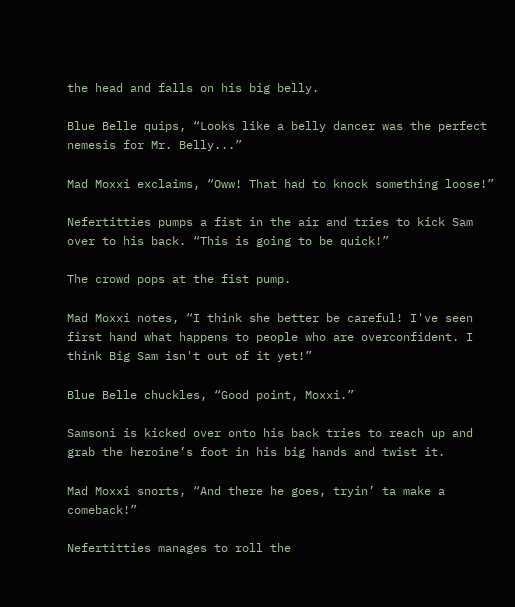the head and falls on his big belly.

Blue Belle quips, “Looks like a belly dancer was the perfect nemesis for Mr. Belly...”

Mad Moxxi exclaims, “Oww! That had to knock something loose!”

Nefertitties pumps a fist in the air and tries to kick Sam over to his back. “This is going to be quick!”

The crowd pops at the fist pump.

Mad Moxxi notes, “I think she better be careful! I've seen first hand what happens to people who are overconfident. I think Big Sam isn't out of it yet!”

Blue Belle chuckles, “Good point, Moxxi.”

Samsoni is kicked over onto his back tries to reach up and grab the heroine’s foot in his big hands and twist it.

Mad Moxxi snorts, “And there he goes, tryin’ ta make a comeback!”

Nefertitties manages to roll the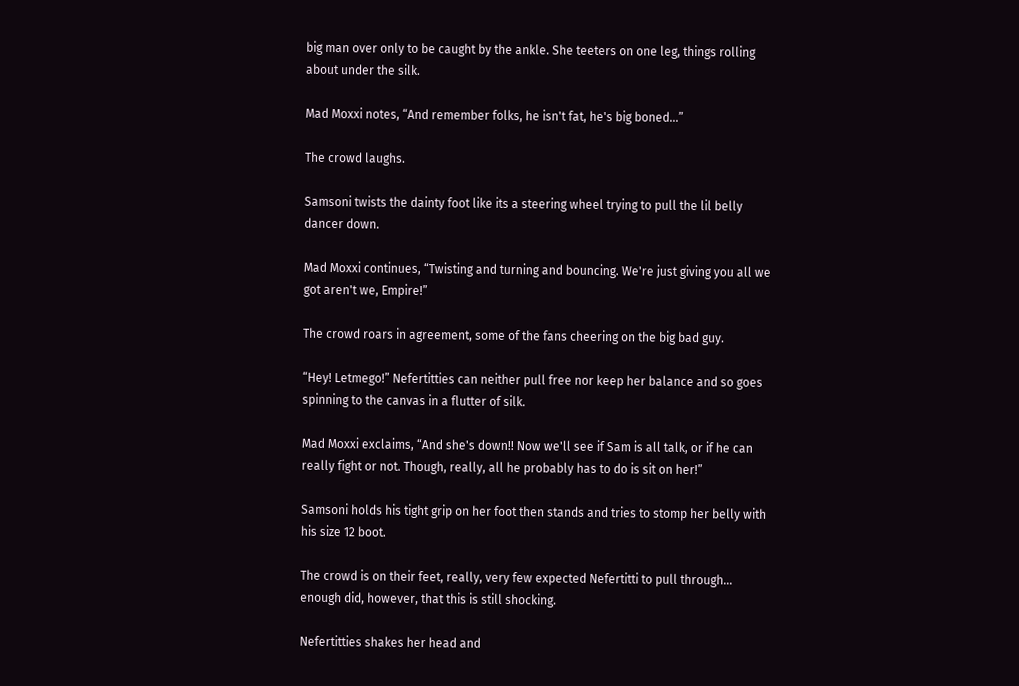big man over only to be caught by the ankle. She teeters on one leg, things rolling about under the silk.

Mad Moxxi notes, “And remember folks, he isn't fat, he's big boned...”

The crowd laughs.

Samsoni twists the dainty foot like its a steering wheel trying to pull the lil belly dancer down.

Mad Moxxi continues, “Twisting and turning and bouncing. We're just giving you all we got aren't we, Empire!”

The crowd roars in agreement, some of the fans cheering on the big bad guy.

“Hey! Letmego!” Nefertitties can neither pull free nor keep her balance and so goes spinning to the canvas in a flutter of silk.

Mad Moxxi exclaims, “And she's down!! Now we'll see if Sam is all talk, or if he can really fight or not. Though, really, all he probably has to do is sit on her!”

Samsoni holds his tight grip on her foot then stands and tries to stomp her belly with his size 12 boot.

The crowd is on their feet, really, very few expected Nefertitti to pull through... enough did, however, that this is still shocking.

Nefertitties shakes her head and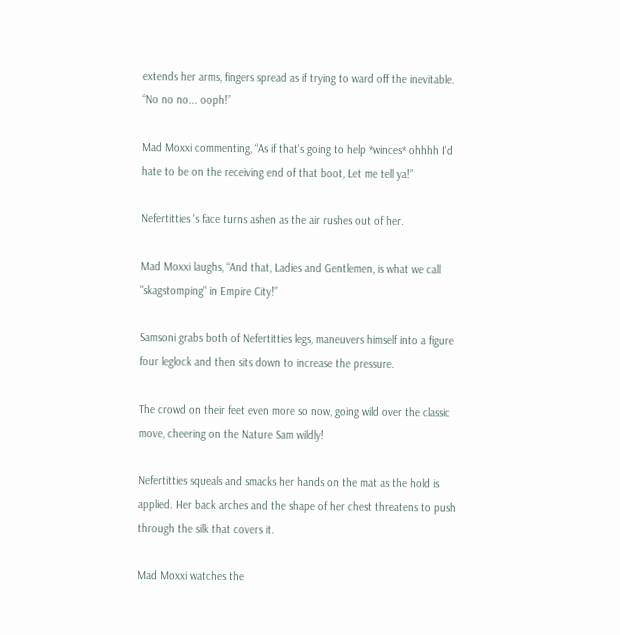extends her arms, fingers spread as if trying to ward off the inevitable. “No no no... ooph!”

Mad Moxxi commenting, “As if that's going to help *winces* ohhhh I'd hate to be on the receiving end of that boot, Let me tell ya!”

Nefertitties 's face turns ashen as the air rushes out of her.

Mad Moxxi laughs, “And that, Ladies and Gentlemen, is what we call "skagstomping" in Empire City!”

Samsoni grabs both of Nefertitties legs, maneuvers himself into a figure four leglock and then sits down to increase the pressure.

The crowd on their feet even more so now, going wild over the classic move, cheering on the Nature Sam wildly!

Nefertitties squeals and smacks her hands on the mat as the hold is applied. Her back arches and the shape of her chest threatens to push through the silk that covers it.

Mad Moxxi watches the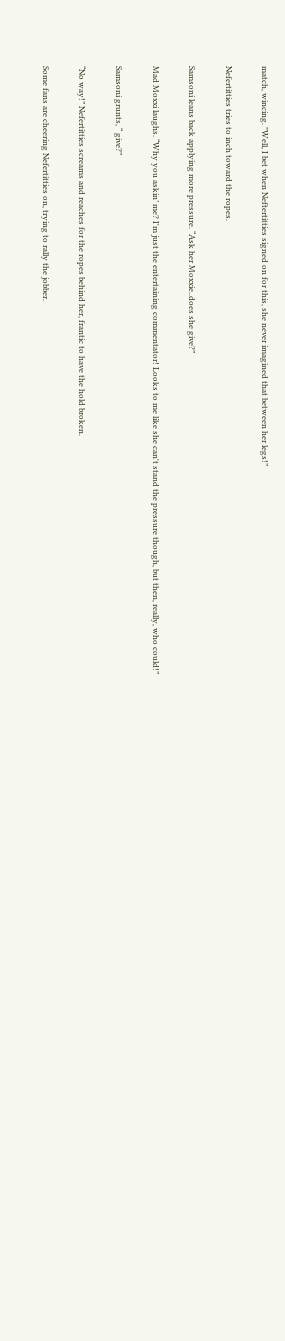match, wincing. "Well, I bet when Neftertitties signed on for this, she never imagined that between her legs!”

Nefertitties tries to inch toward the ropes.

Samsoni leans back applying more pressure. “Ask her Moxxie..does she give?”

Mad Moxxi laughs. “Why you askin’ me? I'm just the entertaining commentator! Looks to me like she can't stand the pressure though, but then, really, who could!”

Samsoni grunts, “ give?”

“No way!” Nefertitties screams and reaches for the ropes behind her, frantic to have the hold broken.

Some fans are cheering Nefertitties on, trying to rally the jobber.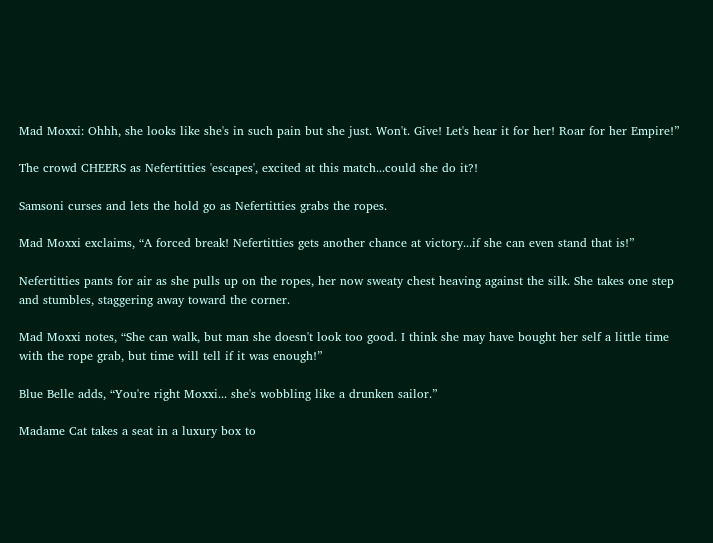Mad Moxxi: Ohhh, she looks like she's in such pain but she just. Won't. Give! Let's hear it for her! Roar for her Empire!”

The crowd CHEERS as Nefertitties 'escapes', excited at this match...could she do it?!

Samsoni curses and lets the hold go as Nefertitties grabs the ropes.

Mad Moxxi exclaims, “A forced break! Nefertitties gets another chance at victory...if she can even stand that is!”

Nefertitties pants for air as she pulls up on the ropes, her now sweaty chest heaving against the silk. She takes one step and stumbles, staggering away toward the corner.

Mad Moxxi notes, “She can walk, but man she doesn't look too good. I think she may have bought her self a little time with the rope grab, but time will tell if it was enough!”

Blue Belle adds, “You're right Moxxi... she's wobbling like a drunken sailor.”

Madame Cat takes a seat in a luxury box to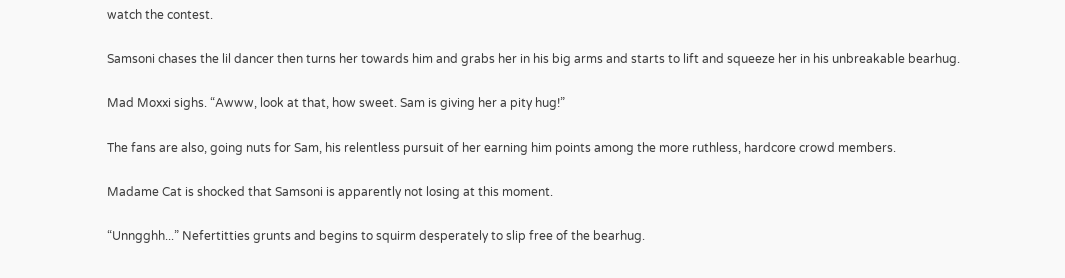watch the contest.

Samsoni chases the lil dancer then turns her towards him and grabs her in his big arms and starts to lift and squeeze her in his unbreakable bearhug.

Mad Moxxi sighs. “Awww, look at that, how sweet. Sam is giving her a pity hug!”

The fans are also, going nuts for Sam, his relentless pursuit of her earning him points among the more ruthless, hardcore crowd members.

Madame Cat is shocked that Samsoni is apparently not losing at this moment.

“Unngghh...” Nefertitties grunts and begins to squirm desperately to slip free of the bearhug.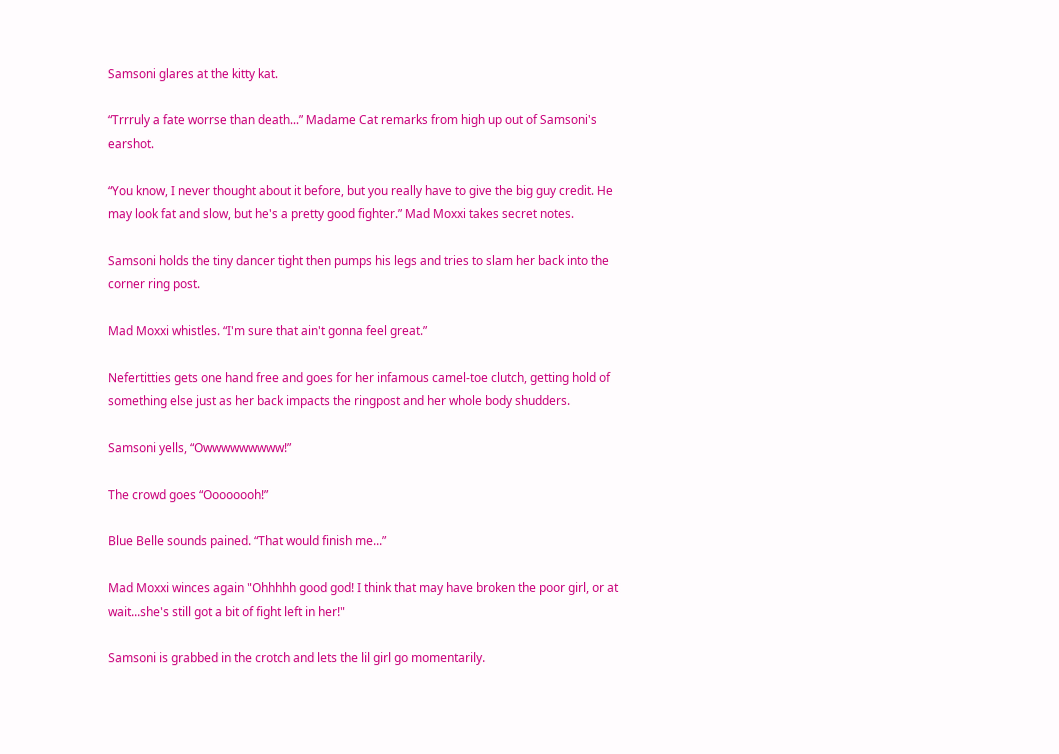Samsoni glares at the kitty kat.

“Trrruly a fate worrse than death...” Madame Cat remarks from high up out of Samsoni's earshot.

“You know, I never thought about it before, but you really have to give the big guy credit. He may look fat and slow, but he's a pretty good fighter.” Mad Moxxi takes secret notes.

Samsoni holds the tiny dancer tight then pumps his legs and tries to slam her back into the corner ring post.

Mad Moxxi whistles. “I'm sure that ain't gonna feel great.”

Nefertitties gets one hand free and goes for her infamous camel-toe clutch, getting hold of something else just as her back impacts the ringpost and her whole body shudders.

Samsoni yells, “Owwwwwwwww!”

The crowd goes “Oooooooh!”

Blue Belle sounds pained. “That would finish me...”

Mad Moxxi winces again "Ohhhhh good god! I think that may have broken the poor girl, or at wait...she's still got a bit of fight left in her!"

Samsoni is grabbed in the crotch and lets the lil girl go momentarily.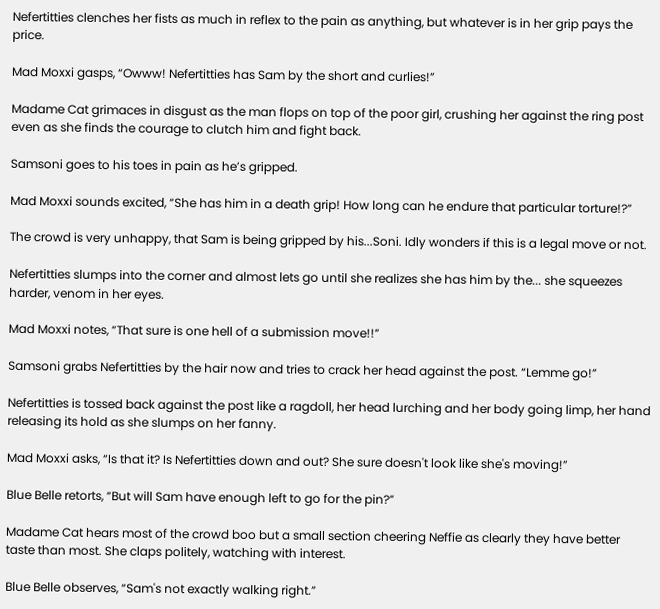Nefertitties clenches her fists as much in reflex to the pain as anything, but whatever is in her grip pays the price.

Mad Moxxi gasps, “Owww! Nefertitties has Sam by the short and curlies!”

Madame Cat grimaces in disgust as the man flops on top of the poor girl, crushing her against the ring post even as she finds the courage to clutch him and fight back.

Samsoni goes to his toes in pain as he’s gripped.

Mad Moxxi sounds excited, “She has him in a death grip! How long can he endure that particular torture!?”

The crowd is very unhappy, that Sam is being gripped by his...Soni. Idly wonders if this is a legal move or not.

Nefertitties slumps into the corner and almost lets go until she realizes she has him by the... she squeezes harder, venom in her eyes.

Mad Moxxi notes, “That sure is one hell of a submission move!!”

Samsoni grabs Nefertitties by the hair now and tries to crack her head against the post. “Lemme go!”

Nefertitties is tossed back against the post like a ragdoll, her head lurching and her body going limp, her hand releasing its hold as she slumps on her fanny.

Mad Moxxi asks, “Is that it? Is Nefertitties down and out? She sure doesn't look like she's moving!”

Blue Belle retorts, “But will Sam have enough left to go for the pin?”

Madame Cat hears most of the crowd boo but a small section cheering Neffie as clearly they have better taste than most. She claps politely, watching with interest.

Blue Belle observes, “Sam's not exactly walking right.”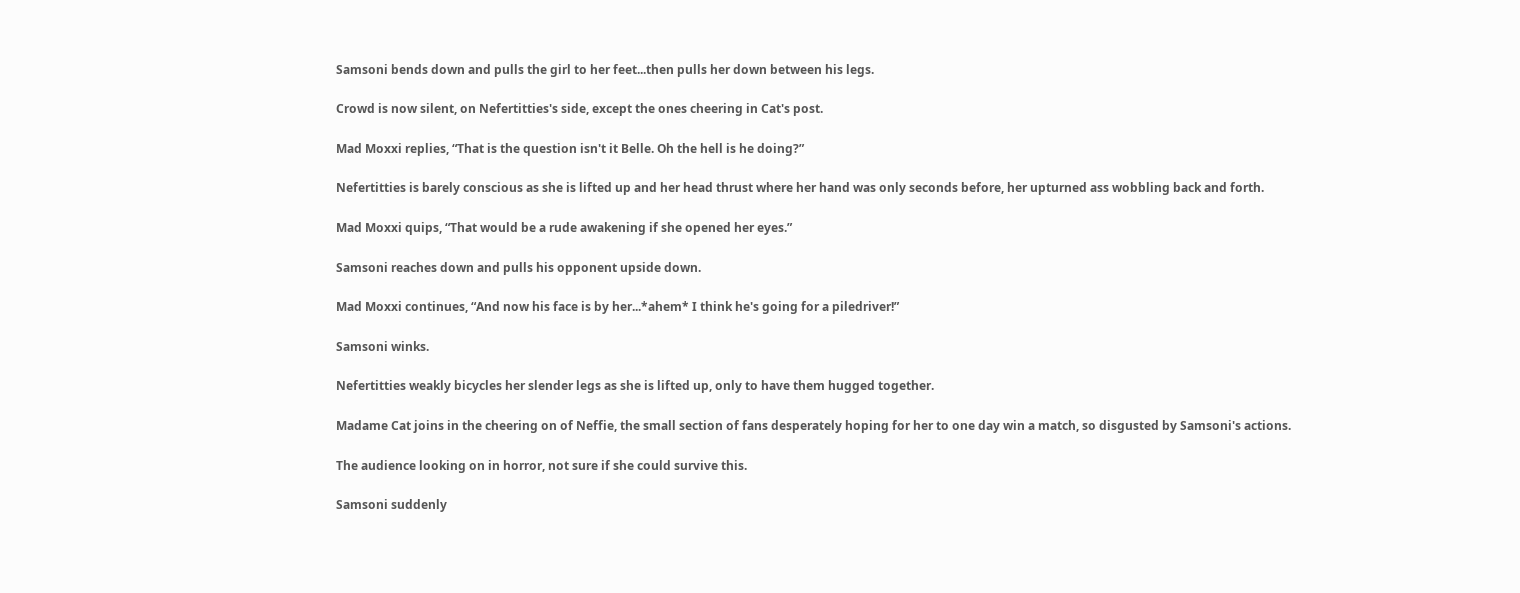Samsoni bends down and pulls the girl to her feet...then pulls her down between his legs.

Crowd is now silent, on Nefertitties's side, except the ones cheering in Cat's post.

Mad Moxxi replies, “That is the question isn't it Belle. Oh the hell is he doing?”

Nefertitties is barely conscious as she is lifted up and her head thrust where her hand was only seconds before, her upturned ass wobbling back and forth.

Mad Moxxi quips, “That would be a rude awakening if she opened her eyes.”

Samsoni reaches down and pulls his opponent upside down.

Mad Moxxi continues, “And now his face is by her...*ahem* I think he's going for a piledriver!”

Samsoni winks.

Nefertitties weakly bicycles her slender legs as she is lifted up, only to have them hugged together.

Madame Cat joins in the cheering on of Neffie, the small section of fans desperately hoping for her to one day win a match, so disgusted by Samsoni's actions.

The audience looking on in horror, not sure if she could survive this.

Samsoni suddenly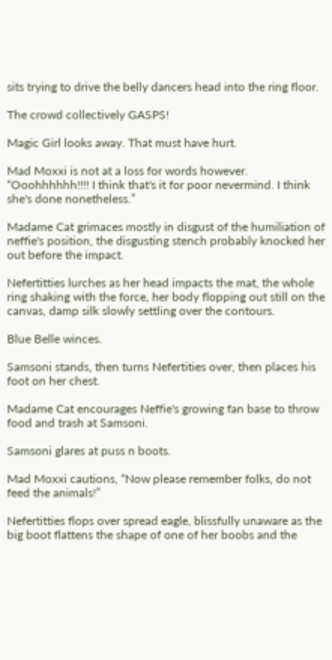sits trying to drive the belly dancers head into the ring floor.

The crowd collectively GASPS!

Magic Girl looks away. That must have hurt.

Mad Moxxi is not at a loss for words however. “Ooohhhhhh!!!! I think that's it for poor nevermind. I think she's done nonetheless.”

Madame Cat grimaces mostly in disgust of the humiliation of neffie's position, the disgusting stench probably knocked her out before the impact.

Nefertitties lurches as her head impacts the mat, the whole ring shaking with the force, her body flopping out still on the canvas, damp silk slowly settling over the contours.

Blue Belle winces.

Samsoni stands, then turns Nefertities over, then places his foot on her chest.

Madame Cat encourages Neffie's growing fan base to throw food and trash at Samsoni.

Samsoni glares at puss n boots.

Mad Moxxi cautions, “Now please remember folks, do not feed the animals!”

Nefertitties flops over spread eagle, blissfully unaware as the big boot flattens the shape of one of her boobs and the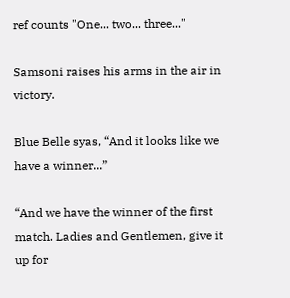ref counts "One... two... three..."

Samsoni raises his arms in the air in victory.

Blue Belle syas, “And it looks like we have a winner...”

“And we have the winner of the first match. Ladies and Gentlemen, give it up for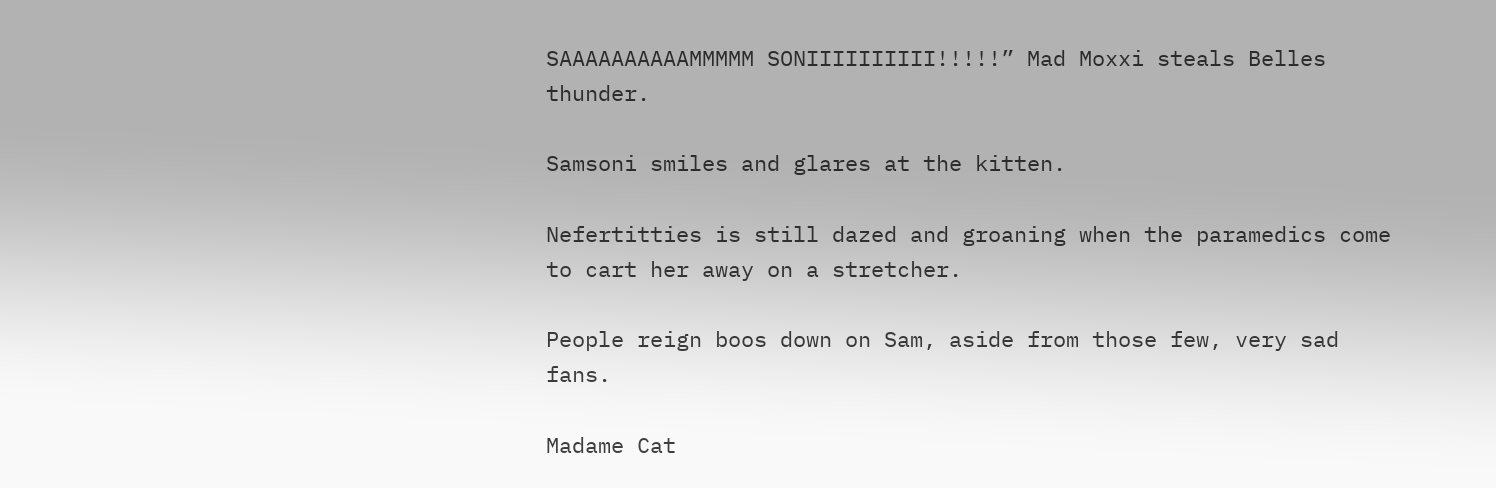SAAAAAAAAAAMMMMM SONIIIIIIIIII!!!!!” Mad Moxxi steals Belles thunder.

Samsoni smiles and glares at the kitten.

Nefertitties is still dazed and groaning when the paramedics come to cart her away on a stretcher.

People reign boos down on Sam, aside from those few, very sad fans.

Madame Cat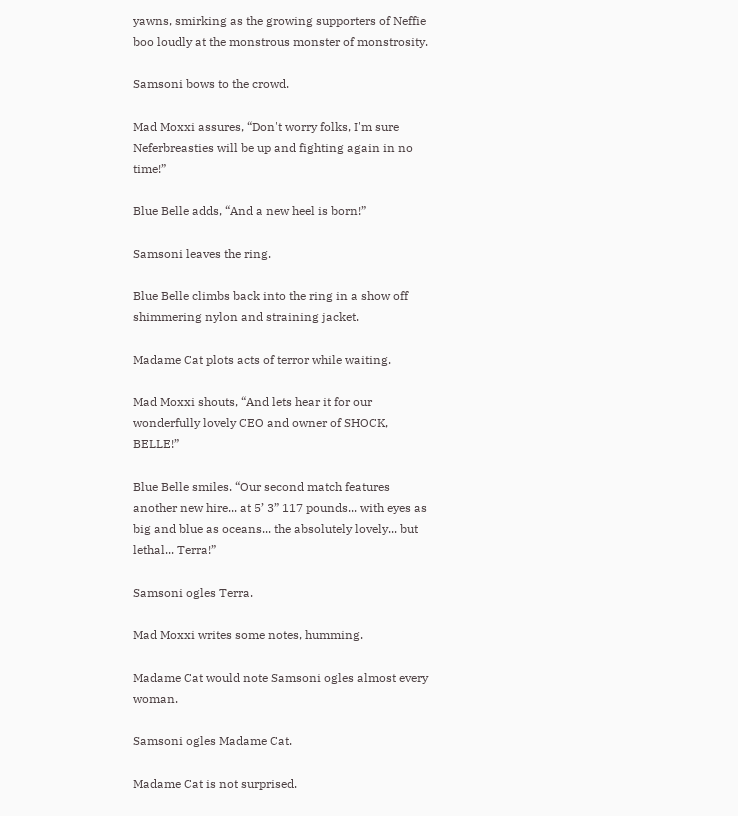yawns, smirking as the growing supporters of Neffie boo loudly at the monstrous monster of monstrosity.

Samsoni bows to the crowd.

Mad Moxxi assures, “Don't worry folks, I'm sure Neferbreasties will be up and fighting again in no time!”

Blue Belle adds, “And a new heel is born!”

Samsoni leaves the ring.

Blue Belle climbs back into the ring in a show off shimmering nylon and straining jacket.

Madame Cat plots acts of terror while waiting.

Mad Moxxi shouts, “And lets hear it for our wonderfully lovely CEO and owner of SHOCK, BELLE!”

Blue Belle smiles. “Our second match features another new hire... at 5’ 3” 117 pounds... with eyes as big and blue as oceans... the absolutely lovely... but lethal... Terra!”

Samsoni ogles Terra.

Mad Moxxi writes some notes, humming.

Madame Cat would note Samsoni ogles almost every woman.

Samsoni ogles Madame Cat.

Madame Cat is not surprised.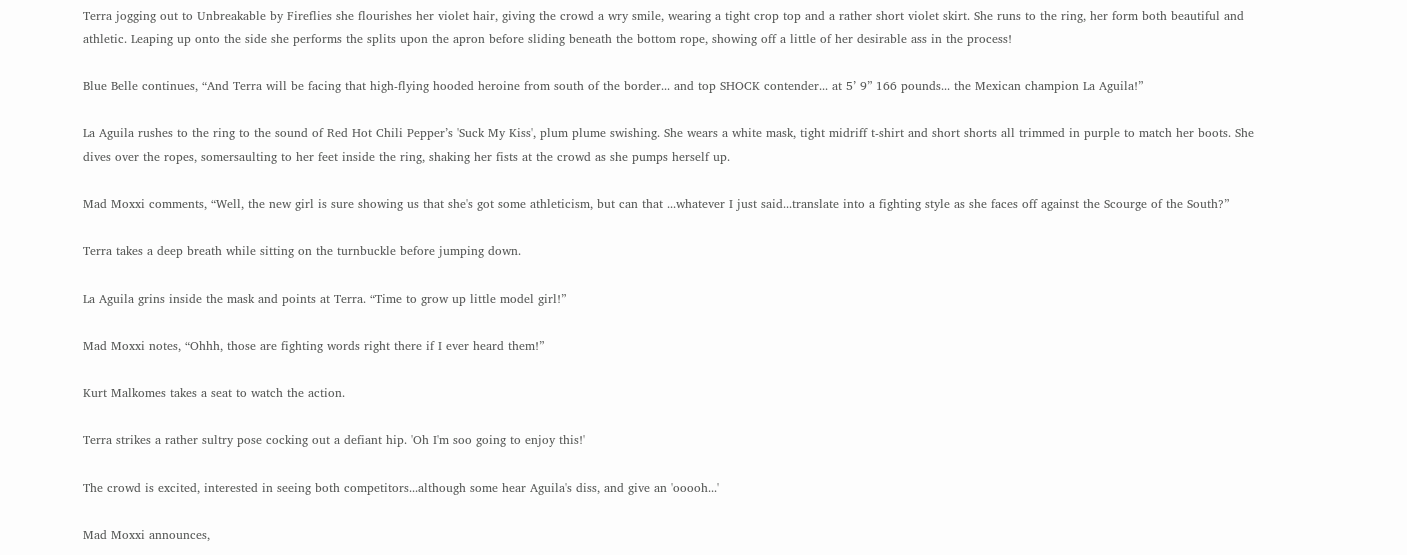Terra jogging out to Unbreakable by Fireflies she flourishes her violet hair, giving the crowd a wry smile, wearing a tight crop top and a rather short violet skirt. She runs to the ring, her form both beautiful and athletic. Leaping up onto the side she performs the splits upon the apron before sliding beneath the bottom rope, showing off a little of her desirable ass in the process!

Blue Belle continues, “And Terra will be facing that high-flying hooded heroine from south of the border... and top SHOCK contender... at 5’ 9” 166 pounds... the Mexican champion La Aguila!”

La Aguila rushes to the ring to the sound of Red Hot Chili Pepper’s 'Suck My Kiss', plum plume swishing. She wears a white mask, tight midriff t-shirt and short shorts all trimmed in purple to match her boots. She dives over the ropes, somersaulting to her feet inside the ring, shaking her fists at the crowd as she pumps herself up.

Mad Moxxi comments, “Well, the new girl is sure showing us that she's got some athleticism, but can that ...whatever I just said...translate into a fighting style as she faces off against the Scourge of the South?”

Terra takes a deep breath while sitting on the turnbuckle before jumping down.

La Aguila grins inside the mask and points at Terra. “Time to grow up little model girl!”

Mad Moxxi notes, “Ohhh, those are fighting words right there if I ever heard them!”

Kurt Malkomes takes a seat to watch the action.

Terra strikes a rather sultry pose cocking out a defiant hip. 'Oh I'm soo going to enjoy this!'

The crowd is excited, interested in seeing both competitors...although some hear Aguila's diss, and give an 'ooooh...'

Mad Moxxi announces,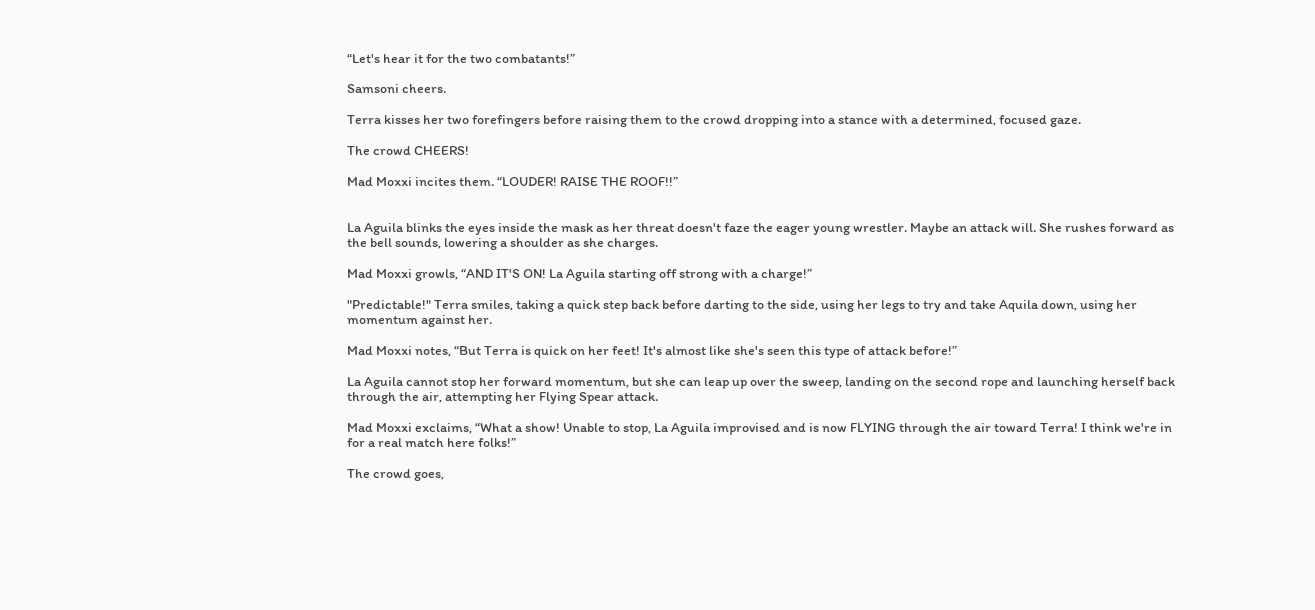“Let's hear it for the two combatants!”

Samsoni cheers.

Terra kisses her two forefingers before raising them to the crowd dropping into a stance with a determined, focused gaze.

The crowd CHEERS!

Mad Moxxi incites them. “LOUDER! RAISE THE ROOF!!”


La Aguila blinks the eyes inside the mask as her threat doesn't faze the eager young wrestler. Maybe an attack will. She rushes forward as the bell sounds, lowering a shoulder as she charges.

Mad Moxxi growls, “AND IT'S ON! La Aguila starting off strong with a charge!”

"Predictable!" Terra smiles, taking a quick step back before darting to the side, using her legs to try and take Aquila down, using her momentum against her.

Mad Moxxi notes, “But Terra is quick on her feet! It's almost like she's seen this type of attack before!”

La Aguila cannot stop her forward momentum, but she can leap up over the sweep, landing on the second rope and launching herself back through the air, attempting her Flying Spear attack.

Mad Moxxi exclaims, “What a show! Unable to stop, La Aguila improvised and is now FLYING through the air toward Terra! I think we're in for a real match here folks!”

The crowd goes,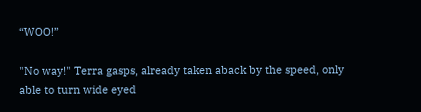“WOO!”

"No way!" Terra gasps, already taken aback by the speed, only able to turn wide eyed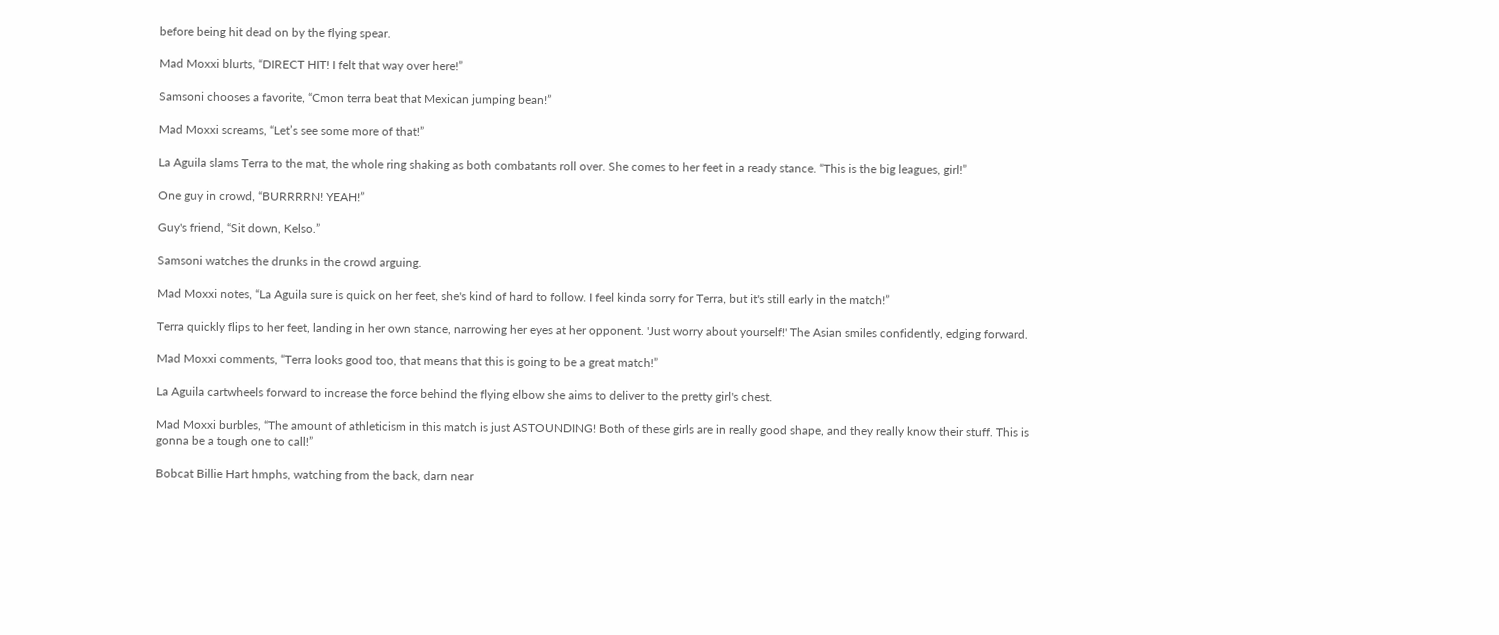before being hit dead on by the flying spear.

Mad Moxxi blurts, “DIRECT HIT! I felt that way over here!”

Samsoni chooses a favorite, “Cmon terra beat that Mexican jumping bean!”

Mad Moxxi screams, “Let’s see some more of that!”

La Aguila slams Terra to the mat, the whole ring shaking as both combatants roll over. She comes to her feet in a ready stance. “This is the big leagues, girl!”

One guy in crowd, “BURRRRN! YEAH!”

Guy's friend, “Sit down, Kelso.”

Samsoni watches the drunks in the crowd arguing.

Mad Moxxi notes, “La Aguila sure is quick on her feet, she's kind of hard to follow. I feel kinda sorry for Terra, but it's still early in the match!”

Terra quickly flips to her feet, landing in her own stance, narrowing her eyes at her opponent. 'Just worry about yourself!' The Asian smiles confidently, edging forward.

Mad Moxxi comments, “Terra looks good too, that means that this is going to be a great match!”

La Aguila cartwheels forward to increase the force behind the flying elbow she aims to deliver to the pretty girl's chest.

Mad Moxxi burbles, “The amount of athleticism in this match is just ASTOUNDING! Both of these girls are in really good shape, and they really know their stuff. This is gonna be a tough one to call!”

Bobcat Billie Hart hmphs, watching from the back, darn near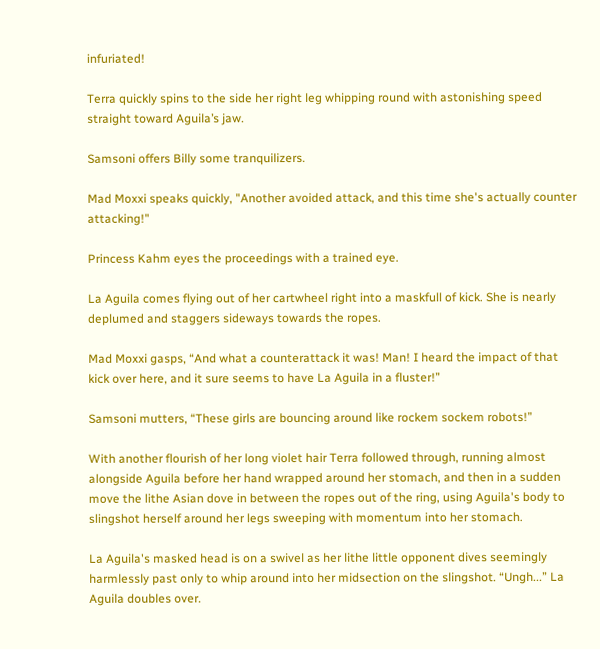infuriated!

Terra quickly spins to the side her right leg whipping round with astonishing speed straight toward Aguila’s jaw.

Samsoni offers Billy some tranquilizers.

Mad Moxxi speaks quickly, "Another avoided attack, and this time she's actually counter attacking!"

Princess Kahm eyes the proceedings with a trained eye.

La Aguila comes flying out of her cartwheel right into a maskfull of kick. She is nearly deplumed and staggers sideways towards the ropes.

Mad Moxxi gasps, “And what a counterattack it was! Man! I heard the impact of that kick over here, and it sure seems to have La Aguila in a fluster!”

Samsoni mutters, “These girls are bouncing around like rockem sockem robots!”

With another flourish of her long violet hair Terra followed through, running almost alongside Aguila before her hand wrapped around her stomach, and then in a sudden move the lithe Asian dove in between the ropes out of the ring, using Aguila's body to slingshot herself around her legs sweeping with momentum into her stomach.

La Aguila's masked head is on a swivel as her lithe little opponent dives seemingly harmlessly past only to whip around into her midsection on the slingshot. “Ungh...” La Aguila doubles over.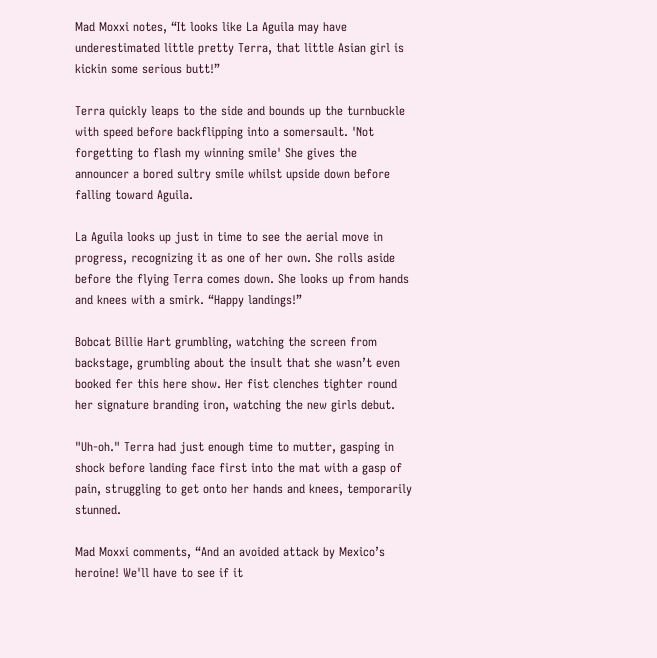Mad Moxxi notes, “It looks like La Aguila may have underestimated little pretty Terra, that little Asian girl is kickin some serious butt!”

Terra quickly leaps to the side and bounds up the turnbuckle with speed before backflipping into a somersault. 'Not forgetting to flash my winning smile' She gives the announcer a bored sultry smile whilst upside down before falling toward Aguila.

La Aguila looks up just in time to see the aerial move in progress, recognizing it as one of her own. She rolls aside before the flying Terra comes down. She looks up from hands and knees with a smirk. “Happy landings!”

Bobcat Billie Hart grumbling, watching the screen from backstage, grumbling about the insult that she wasn’t even booked fer this here show. Her fist clenches tighter round her signature branding iron, watching the new girls debut.

"Uh-oh." Terra had just enough time to mutter, gasping in shock before landing face first into the mat with a gasp of pain, struggling to get onto her hands and knees, temporarily stunned.

Mad Moxxi comments, “And an avoided attack by Mexico’s heroine! We'll have to see if it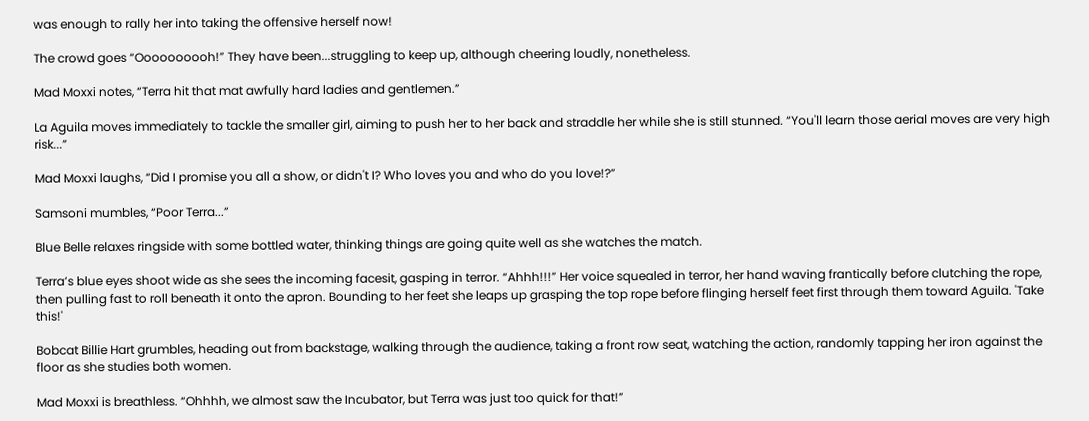was enough to rally her into taking the offensive herself now!

The crowd goes “Oooooooooh!” They have been...struggling to keep up, although cheering loudly, nonetheless.

Mad Moxxi notes, “Terra hit that mat awfully hard ladies and gentlemen.”

La Aguila moves immediately to tackle the smaller girl, aiming to push her to her back and straddle her while she is still stunned. “You'll learn those aerial moves are very high risk...”

Mad Moxxi laughs, “Did I promise you all a show, or didn't I? Who loves you and who do you love!?”

Samsoni mumbles, “Poor Terra...”

Blue Belle relaxes ringside with some bottled water, thinking things are going quite well as she watches the match.

Terra’s blue eyes shoot wide as she sees the incoming facesit, gasping in terror. “Ahhh!!!” Her voice squealed in terror, her hand waving frantically before clutching the rope, then pulling fast to roll beneath it onto the apron. Bounding to her feet she leaps up grasping the top rope before flinging herself feet first through them toward Aguila. 'Take this!'

Bobcat Billie Hart grumbles, heading out from backstage, walking through the audience, taking a front row seat, watching the action, randomly tapping her iron against the floor as she studies both women.

Mad Moxxi is breathless. “Ohhhh, we almost saw the Incubator, but Terra was just too quick for that!”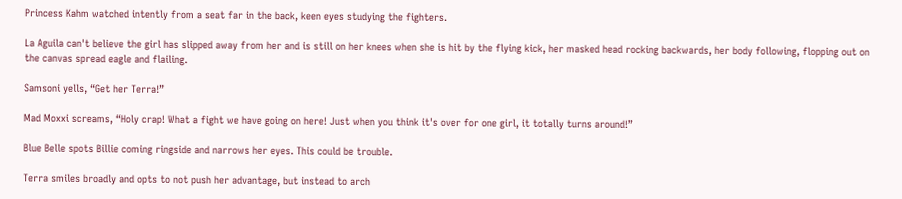Princess Kahm watched intently from a seat far in the back, keen eyes studying the fighters.

La Aguila can't believe the girl has slipped away from her and is still on her knees when she is hit by the flying kick, her masked head rocking backwards, her body following, flopping out on the canvas spread eagle and flailing.

Samsoni yells, “Get her Terra!”

Mad Moxxi screams, “Holy crap! What a fight we have going on here! Just when you think it's over for one girl, it totally turns around!”

Blue Belle spots Billie coming ringside and narrows her eyes. This could be trouble.

Terra smiles broadly and opts to not push her advantage, but instead to arch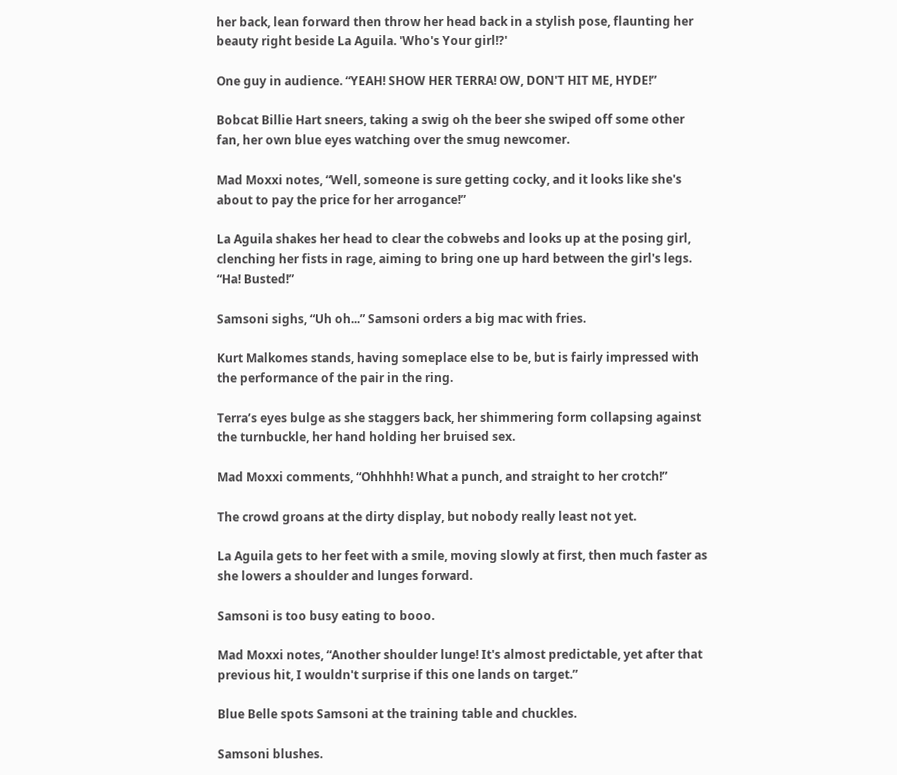her back, lean forward then throw her head back in a stylish pose, flaunting her beauty right beside La Aguila. 'Who's Your girl!?'

One guy in audience. “YEAH! SHOW HER TERRA! OW, DON'T HIT ME, HYDE!”

Bobcat Billie Hart sneers, taking a swig oh the beer she swiped off some other fan, her own blue eyes watching over the smug newcomer.

Mad Moxxi notes, “Well, someone is sure getting cocky, and it looks like she's about to pay the price for her arrogance!”

La Aguila shakes her head to clear the cobwebs and looks up at the posing girl, clenching her fists in rage, aiming to bring one up hard between the girl's legs. “Ha! Busted!”

Samsoni sighs, “Uh oh...” Samsoni orders a big mac with fries.

Kurt Malkomes stands, having someplace else to be, but is fairly impressed with the performance of the pair in the ring.

Terra’s eyes bulge as she staggers back, her shimmering form collapsing against the turnbuckle, her hand holding her bruised sex.

Mad Moxxi comments, “Ohhhhh! What a punch, and straight to her crotch!”

The crowd groans at the dirty display, but nobody really least not yet.

La Aguila gets to her feet with a smile, moving slowly at first, then much faster as she lowers a shoulder and lunges forward.

Samsoni is too busy eating to booo.

Mad Moxxi notes, “Another shoulder lunge! It's almost predictable, yet after that previous hit, I wouldn't surprise if this one lands on target.”

Blue Belle spots Samsoni at the training table and chuckles.

Samsoni blushes.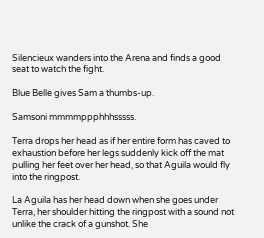Silencieux wanders into the Arena and finds a good seat to watch the fight.

Blue Belle gives Sam a thumbs-up.

Samsoni mmmmppphhhsssss.

Terra drops her head as if her entire form has caved to exhaustion before her legs suddenly kick off the mat pulling her feet over her head, so that Aguila would fly into the ringpost.

La Aguila has her head down when she goes under Terra, her shoulder hitting the ringpost with a sound not unlike the crack of a gunshot. She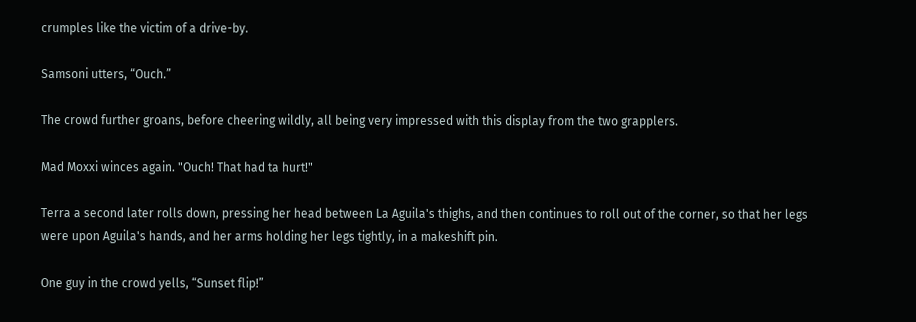crumples like the victim of a drive-by.

Samsoni utters, “Ouch.”

The crowd further groans, before cheering wildly, all being very impressed with this display from the two grapplers.

Mad Moxxi winces again. "Ouch! That had ta hurt!"

Terra a second later rolls down, pressing her head between La Aguila's thighs, and then continues to roll out of the corner, so that her legs were upon Aguila's hands, and her arms holding her legs tightly, in a makeshift pin.

One guy in the crowd yells, “Sunset flip!”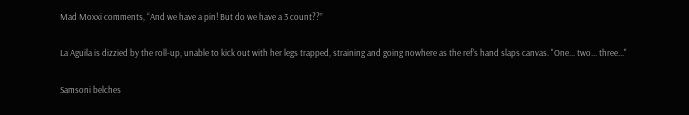Mad Moxxi comments, “And we have a pin! But do we have a 3 count??”

La Aguila is dizzied by the roll-up, unable to kick out with her legs trapped, straining and going nowhere as the ref's hand slaps canvas. "One... two... three..."

Samsoni belches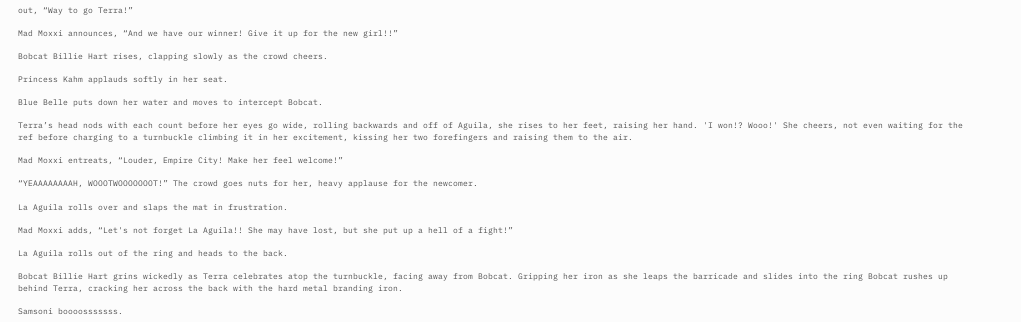out, “Way to go Terra!”

Mad Moxxi announces, “And we have our winner! Give it up for the new girl!!”

Bobcat Billie Hart rises, clapping slowly as the crowd cheers.

Princess Kahm applauds softly in her seat.

Blue Belle puts down her water and moves to intercept Bobcat.

Terra’s head nods with each count before her eyes go wide, rolling backwards and off of Aguila, she rises to her feet, raising her hand. 'I won!? Wooo!' She cheers, not even waiting for the ref before charging to a turnbuckle climbing it in her excitement, kissing her two forefingers and raising them to the air.

Mad Moxxi entreats, “Louder, Empire City! Make her feel welcome!”

“YEAAAAAAAAH, WOOOTWOOOOOOOT!” The crowd goes nuts for her, heavy applause for the newcomer.

La Aguila rolls over and slaps the mat in frustration.

Mad Moxxi adds, “Let's not forget La Aguila!! She may have lost, but she put up a hell of a fight!”

La Aguila rolls out of the ring and heads to the back.

Bobcat Billie Hart grins wickedly as Terra celebrates atop the turnbuckle, facing away from Bobcat. Gripping her iron as she leaps the barricade and slides into the ring Bobcat rushes up behind Terra, cracking her across the back with the hard metal branding iron.

Samsoni boooosssssss.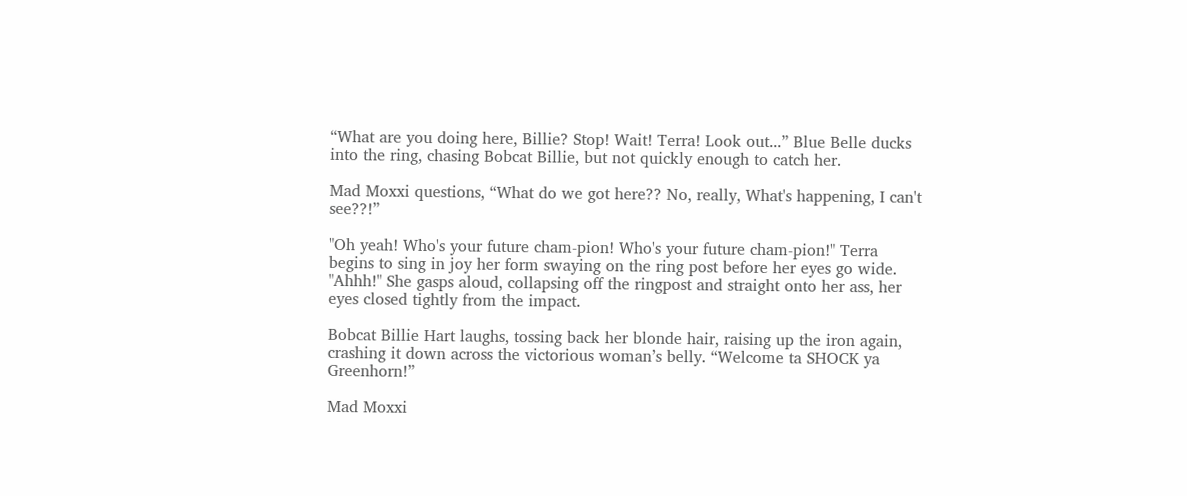“What are you doing here, Billie? Stop! Wait! Terra! Look out...” Blue Belle ducks into the ring, chasing Bobcat Billie, but not quickly enough to catch her.

Mad Moxxi questions, “What do we got here?? No, really, What's happening, I can't see??!”

"Oh yeah! Who's your future cham-pion! Who's your future cham-pion!" Terra begins to sing in joy her form swaying on the ring post before her eyes go wide. "Ahhh!" She gasps aloud, collapsing off the ringpost and straight onto her ass, her eyes closed tightly from the impact.

Bobcat Billie Hart laughs, tossing back her blonde hair, raising up the iron again, crashing it down across the victorious woman’s belly. “Welcome ta SHOCK ya Greenhorn!”

Mad Moxxi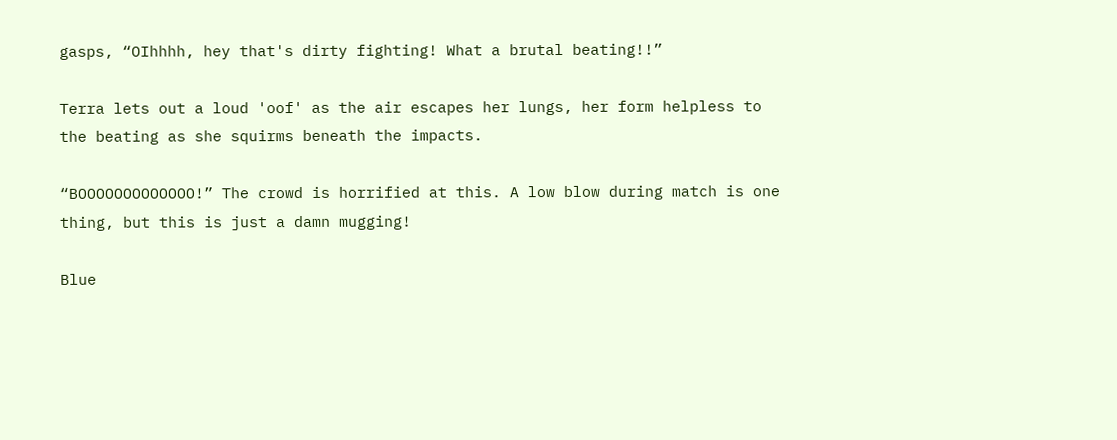gasps, “OIhhhh, hey that's dirty fighting! What a brutal beating!!”

Terra lets out a loud 'oof' as the air escapes her lungs, her form helpless to the beating as she squirms beneath the impacts.

“BOOOOOOOOOOOOO!” The crowd is horrified at this. A low blow during match is one thing, but this is just a damn mugging!

Blue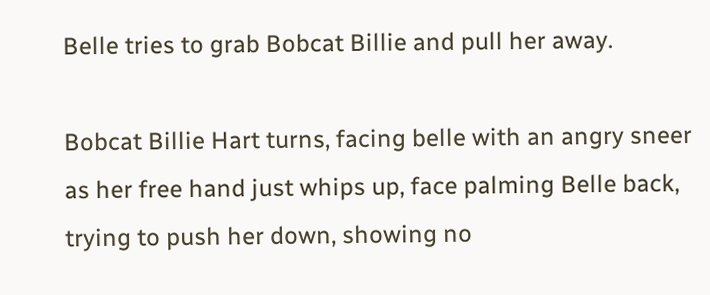Belle tries to grab Bobcat Billie and pull her away.

Bobcat Billie Hart turns, facing belle with an angry sneer as her free hand just whips up, face palming Belle back, trying to push her down, showing no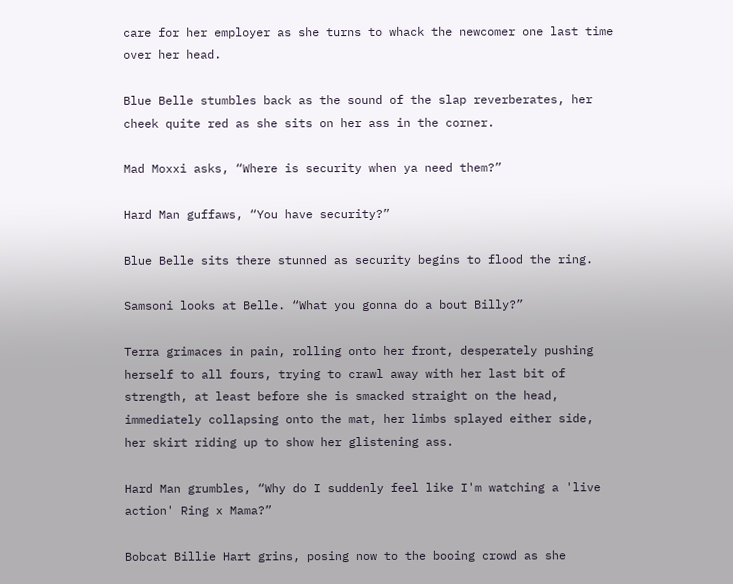care for her employer as she turns to whack the newcomer one last time over her head.

Blue Belle stumbles back as the sound of the slap reverberates, her cheek quite red as she sits on her ass in the corner.

Mad Moxxi asks, “Where is security when ya need them?”

Hard Man guffaws, “You have security?”

Blue Belle sits there stunned as security begins to flood the ring.

Samsoni looks at Belle. “What you gonna do a bout Billy?”

Terra grimaces in pain, rolling onto her front, desperately pushing herself to all fours, trying to crawl away with her last bit of strength, at least before she is smacked straight on the head, immediately collapsing onto the mat, her limbs splayed either side, her skirt riding up to show her glistening ass.

Hard Man grumbles, “Why do I suddenly feel like I'm watching a 'live action' Ring x Mama?”

Bobcat Billie Hart grins, posing now to the booing crowd as she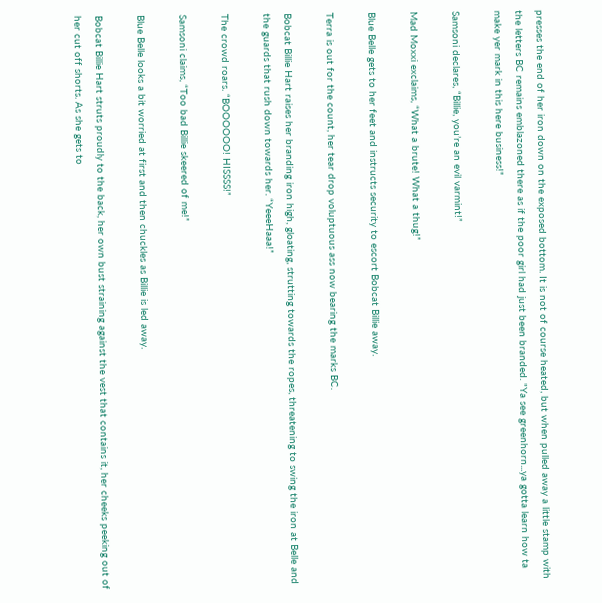presses the end of her iron down on the exposed bottom. It is not of course heated, but when pulled away a little stamp with the letters BC remains emblazoned there as if the poor girl had just been branded. "Ya see greenhorn...ya gotta learn how ta make yer mark in this here business!"

Samsoni declares, “Billie, you’re an evil varmint!”

Mad Moxxi exclaims, “What a brute! What a thug!”

Blue Belle gets to her feet and instructs security to escort Bobcat Billie away.

Terra is out for the count, her tear drop voluptuous ass now bearing the marks BC.

Bobcat Billie Hart raises her branding iron high, gloating, strutting towards the ropes, threatening to swing the iron at Belle and the guards that rush down towards her. “YeeeHaaa!”

The crowd roars. “BOOOOOO! HISSSS!”

Samsoni claims, “Too bad Billie skeered of me!”

Blue Belle looks a bit worried at first and then chuckles as Billie is led away.

Bobcat Billie Hart struts proudly to the back, her own bust straining against the vest that contains it, her cheeks peeking out of her cut off shorts. As she gets to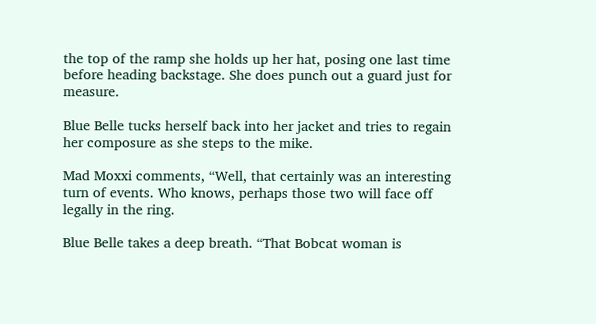the top of the ramp she holds up her hat, posing one last time before heading backstage. She does punch out a guard just for measure.

Blue Belle tucks herself back into her jacket and tries to regain her composure as she steps to the mike.

Mad Moxxi comments, “Well, that certainly was an interesting turn of events. Who knows, perhaps those two will face off legally in the ring.

Blue Belle takes a deep breath. “That Bobcat woman is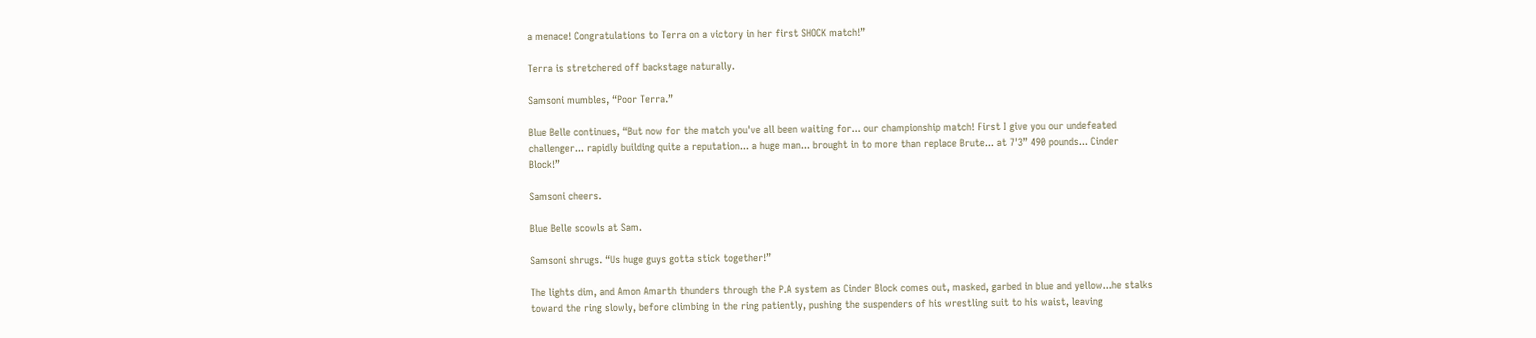a menace! Congratulations to Terra on a victory in her first SHOCK match!”

Terra is stretchered off backstage naturally.

Samsoni mumbles, “Poor Terra.”

Blue Belle continues, “But now for the match you've all been waiting for... our championship match! First I give you our undefeated challenger... rapidly building quite a reputation... a huge man... brought in to more than replace Brute... at 7'3” 490 pounds... Cinder Block!”

Samsoni cheers.

Blue Belle scowls at Sam.

Samsoni shrugs. “Us huge guys gotta stick together!”

The lights dim, and Amon Amarth thunders through the P.A system as Cinder Block comes out, masked, garbed in blue and yellow...he stalks toward the ring slowly, before climbing in the ring patiently, pushing the suspenders of his wrestling suit to his waist, leaving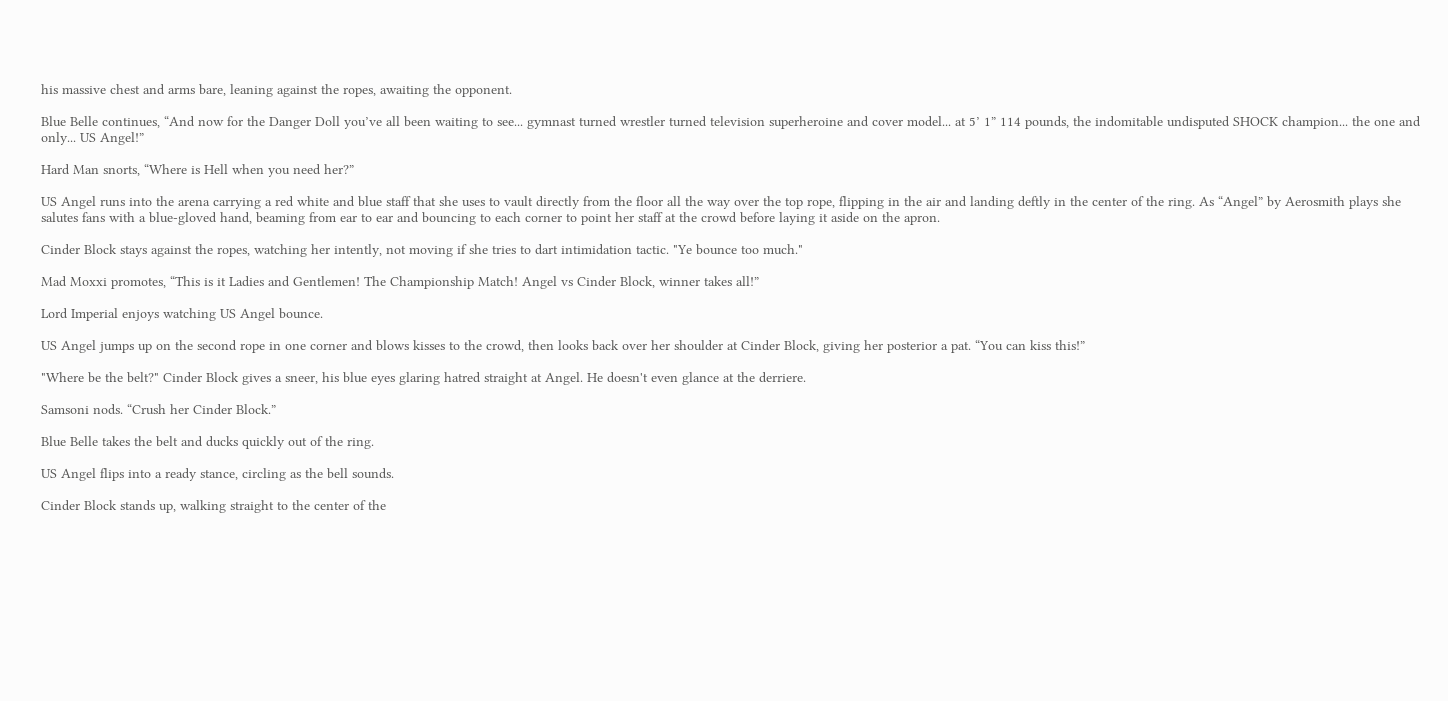his massive chest and arms bare, leaning against the ropes, awaiting the opponent.

Blue Belle continues, “And now for the Danger Doll you’ve all been waiting to see... gymnast turned wrestler turned television superheroine and cover model... at 5’ 1” 114 pounds, the indomitable undisputed SHOCK champion... the one and only... US Angel!”

Hard Man snorts, “Where is Hell when you need her?”

US Angel runs into the arena carrying a red white and blue staff that she uses to vault directly from the floor all the way over the top rope, flipping in the air and landing deftly in the center of the ring. As “Angel” by Aerosmith plays she salutes fans with a blue-gloved hand, beaming from ear to ear and bouncing to each corner to point her staff at the crowd before laying it aside on the apron.

Cinder Block stays against the ropes, watching her intently, not moving if she tries to dart intimidation tactic. "Ye bounce too much."

Mad Moxxi promotes, “This is it Ladies and Gentlemen! The Championship Match! Angel vs Cinder Block, winner takes all!”

Lord Imperial enjoys watching US Angel bounce.

US Angel jumps up on the second rope in one corner and blows kisses to the crowd, then looks back over her shoulder at Cinder Block, giving her posterior a pat. “You can kiss this!”

"Where be the belt?" Cinder Block gives a sneer, his blue eyes glaring hatred straight at Angel. He doesn't even glance at the derriere.

Samsoni nods. “Crush her Cinder Block.”

Blue Belle takes the belt and ducks quickly out of the ring.

US Angel flips into a ready stance, circling as the bell sounds.

Cinder Block stands up, walking straight to the center of the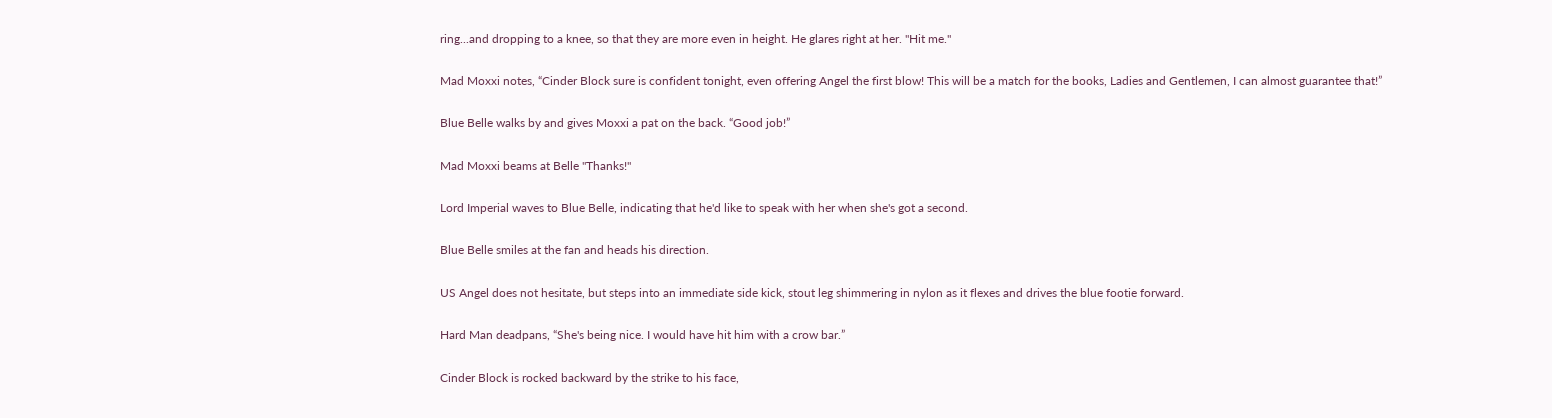ring...and dropping to a knee, so that they are more even in height. He glares right at her. "Hit me."

Mad Moxxi notes, “Cinder Block sure is confident tonight, even offering Angel the first blow! This will be a match for the books, Ladies and Gentlemen, I can almost guarantee that!”

Blue Belle walks by and gives Moxxi a pat on the back. “Good job!”

Mad Moxxi beams at Belle "Thanks!"

Lord Imperial waves to Blue Belle, indicating that he'd like to speak with her when she's got a second.

Blue Belle smiles at the fan and heads his direction.

US Angel does not hesitate, but steps into an immediate side kick, stout leg shimmering in nylon as it flexes and drives the blue footie forward.

Hard Man deadpans, “She's being nice. I would have hit him with a crow bar.”

Cinder Block is rocked backward by the strike to his face,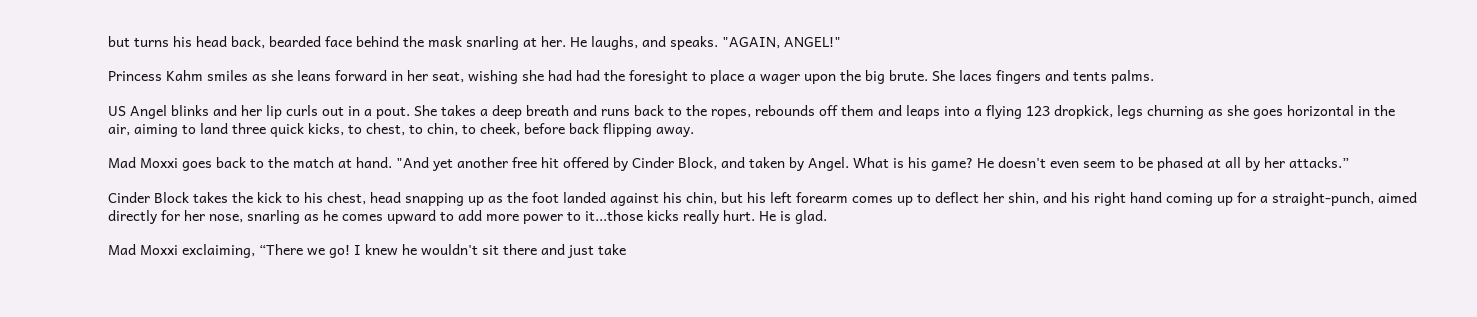but turns his head back, bearded face behind the mask snarling at her. He laughs, and speaks. "AGAIN, ANGEL!"

Princess Kahm smiles as she leans forward in her seat, wishing she had had the foresight to place a wager upon the big brute. She laces fingers and tents palms.

US Angel blinks and her lip curls out in a pout. She takes a deep breath and runs back to the ropes, rebounds off them and leaps into a flying 123 dropkick, legs churning as she goes horizontal in the air, aiming to land three quick kicks, to chest, to chin, to cheek, before back flipping away.

Mad Moxxi goes back to the match at hand. "And yet another free hit offered by Cinder Block, and taken by Angel. What is his game? He doesn't even seem to be phased at all by her attacks.”

Cinder Block takes the kick to his chest, head snapping up as the foot landed against his chin, but his left forearm comes up to deflect her shin, and his right hand coming up for a straight-punch, aimed directly for her nose, snarling as he comes upward to add more power to it...those kicks really hurt. He is glad.

Mad Moxxi exclaiming, “There we go! I knew he wouldn't sit there and just take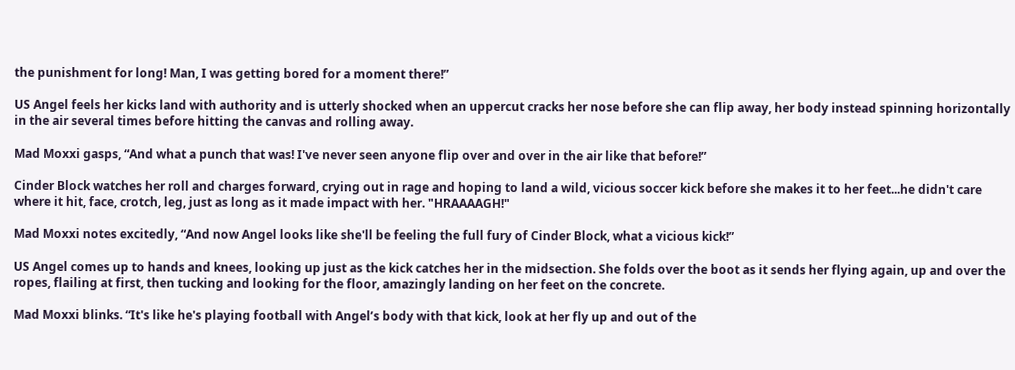the punishment for long! Man, I was getting bored for a moment there!”

US Angel feels her kicks land with authority and is utterly shocked when an uppercut cracks her nose before she can flip away, her body instead spinning horizontally in the air several times before hitting the canvas and rolling away.

Mad Moxxi gasps, “And what a punch that was! I've never seen anyone flip over and over in the air like that before!”

Cinder Block watches her roll and charges forward, crying out in rage and hoping to land a wild, vicious soccer kick before she makes it to her feet...he didn't care where it hit, face, crotch, leg, just as long as it made impact with her. "HRAAAAGH!"

Mad Moxxi notes excitedly, “And now Angel looks like she'll be feeling the full fury of Cinder Block, what a vicious kick!”

US Angel comes up to hands and knees, looking up just as the kick catches her in the midsection. She folds over the boot as it sends her flying again, up and over the ropes, flailing at first, then tucking and looking for the floor, amazingly landing on her feet on the concrete.

Mad Moxxi blinks. “It's like he's playing football with Angel’s body with that kick, look at her fly up and out of the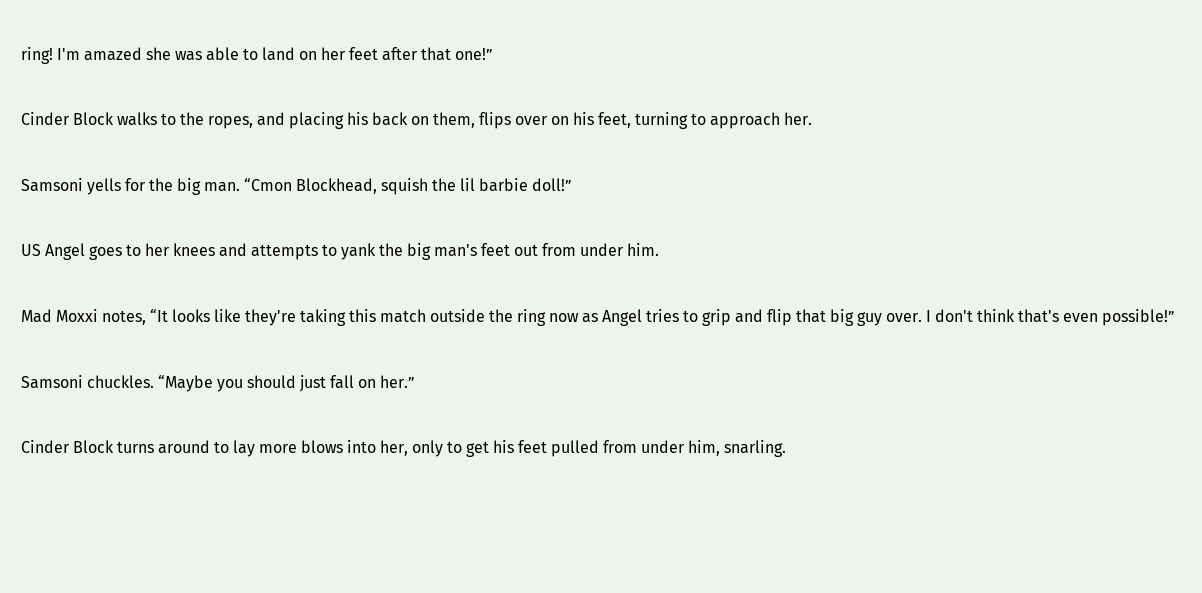ring! I'm amazed she was able to land on her feet after that one!”

Cinder Block walks to the ropes, and placing his back on them, flips over on his feet, turning to approach her.

Samsoni yells for the big man. “Cmon Blockhead, squish the lil barbie doll!”

US Angel goes to her knees and attempts to yank the big man's feet out from under him.

Mad Moxxi notes, “It looks like they're taking this match outside the ring now as Angel tries to grip and flip that big guy over. I don't think that's even possible!”

Samsoni chuckles. “Maybe you should just fall on her.”

Cinder Block turns around to lay more blows into her, only to get his feet pulled from under him, snarling.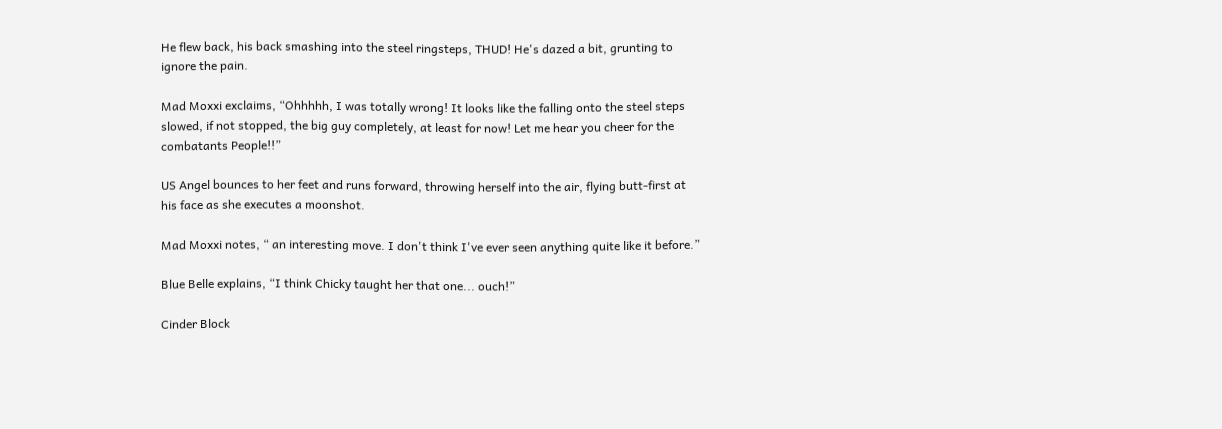He flew back, his back smashing into the steel ringsteps, THUD! He's dazed a bit, grunting to ignore the pain.

Mad Moxxi exclaims, “Ohhhhh, I was totally wrong! It looks like the falling onto the steel steps slowed, if not stopped, the big guy completely, at least for now! Let me hear you cheer for the combatants People!!”

US Angel bounces to her feet and runs forward, throwing herself into the air, flying butt-first at his face as she executes a moonshot.

Mad Moxxi notes, “ an interesting move. I don't think I've ever seen anything quite like it before.”

Blue Belle explains, “I think Chicky taught her that one... ouch!”

Cinder Block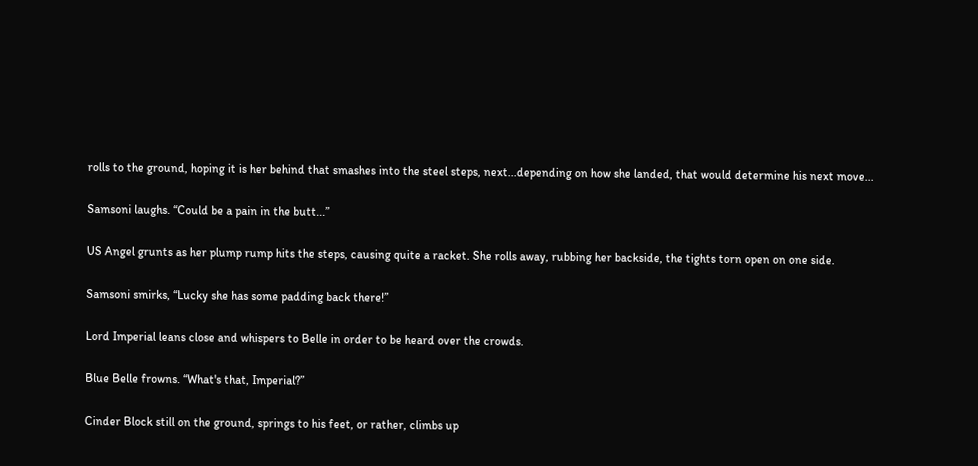rolls to the ground, hoping it is her behind that smashes into the steel steps, next...depending on how she landed, that would determine his next move...

Samsoni laughs. “Could be a pain in the butt...”

US Angel grunts as her plump rump hits the steps, causing quite a racket. She rolls away, rubbing her backside, the tights torn open on one side.

Samsoni smirks, “Lucky she has some padding back there!”

Lord Imperial leans close and whispers to Belle in order to be heard over the crowds.

Blue Belle frowns. “What's that, Imperial?”

Cinder Block still on the ground, springs to his feet, or rather, climbs up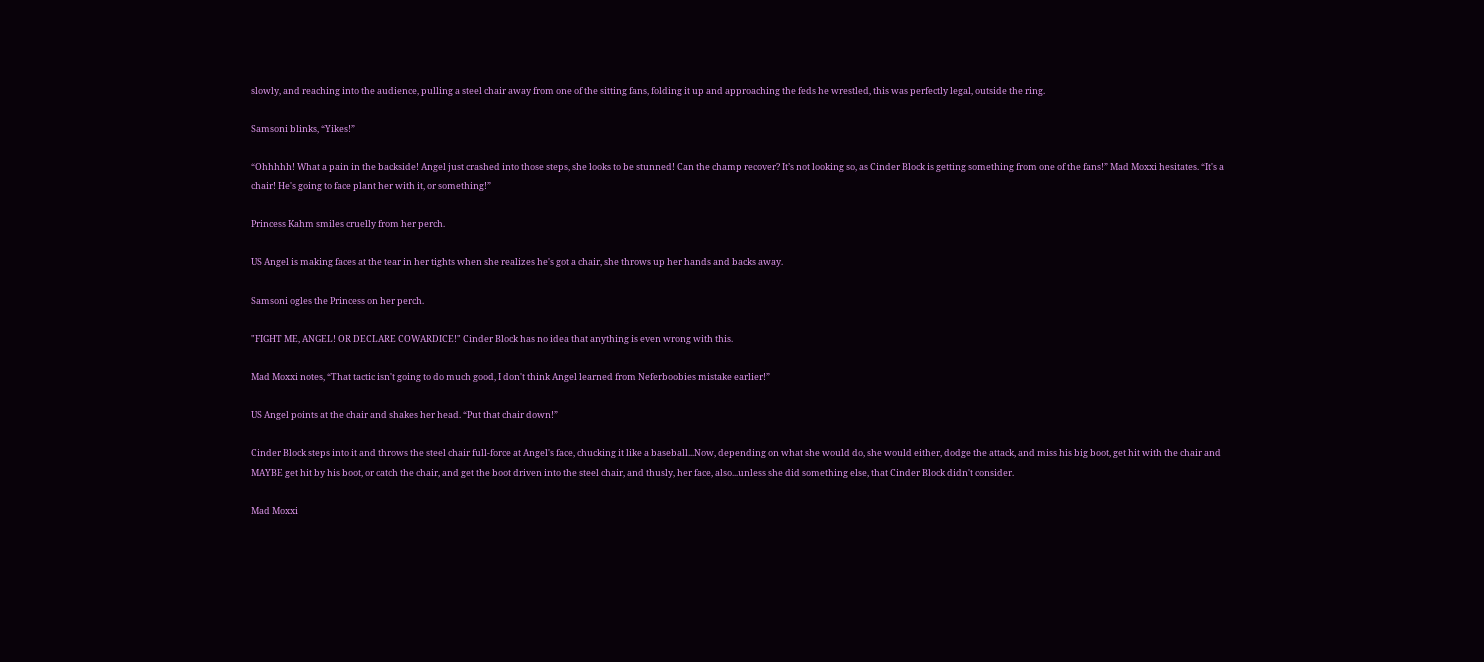slowly, and reaching into the audience, pulling a steel chair away from one of the sitting fans, folding it up and approaching the feds he wrestled, this was perfectly legal, outside the ring.

Samsoni blinks, “Yikes!”

“Ohhhhh! What a pain in the backside! Angel just crashed into those steps, she looks to be stunned! Can the champ recover? It’s not looking so, as Cinder Block is getting something from one of the fans!” Mad Moxxi hesitates. “It's a chair! He's going to face plant her with it, or something!”

Princess Kahm smiles cruelly from her perch.

US Angel is making faces at the tear in her tights when she realizes he's got a chair, she throws up her hands and backs away.

Samsoni ogles the Princess on her perch.

"FIGHT ME, ANGEL! OR DECLARE COWARDICE!" Cinder Block has no idea that anything is even wrong with this.

Mad Moxxi notes, “That tactic isn't going to do much good, I don't think Angel learned from Neferboobies mistake earlier!”

US Angel points at the chair and shakes her head. “Put that chair down!”

Cinder Block steps into it and throws the steel chair full-force at Angel's face, chucking it like a baseball...Now, depending on what she would do, she would either, dodge the attack, and miss his big boot, get hit with the chair and MAYBE get hit by his boot, or catch the chair, and get the boot driven into the steel chair, and thusly, her face, also...unless she did something else, that Cinder Block didn't consider.

Mad Moxxi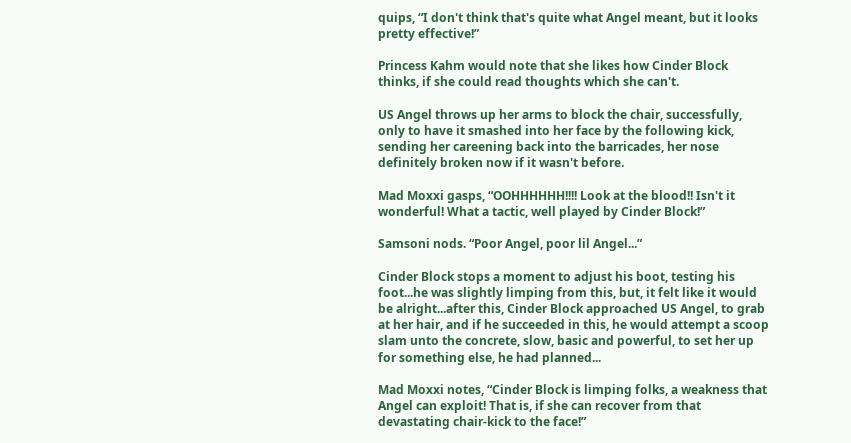quips, “I don't think that's quite what Angel meant, but it looks pretty effective!”

Princess Kahm would note that she likes how Cinder Block thinks, if she could read thoughts which she can't.

US Angel throws up her arms to block the chair, successfully, only to have it smashed into her face by the following kick, sending her careening back into the barricades, her nose definitely broken now if it wasn't before.

Mad Moxxi gasps, “OOHHHHHH!!!! Look at the blood!! Isn't it wonderful! What a tactic, well played by Cinder Block!”

Samsoni nods. “Poor Angel, poor lil Angel...”

Cinder Block stops a moment to adjust his boot, testing his foot...he was slightly limping from this, but, it felt like it would be alright...after this, Cinder Block approached US Angel, to grab at her hair, and if he succeeded in this, he would attempt a scoop slam unto the concrete, slow, basic and powerful, to set her up for something else, he had planned...

Mad Moxxi notes, “Cinder Block is limping folks, a weakness that Angel can exploit! That is, if she can recover from that devastating chair-kick to the face!”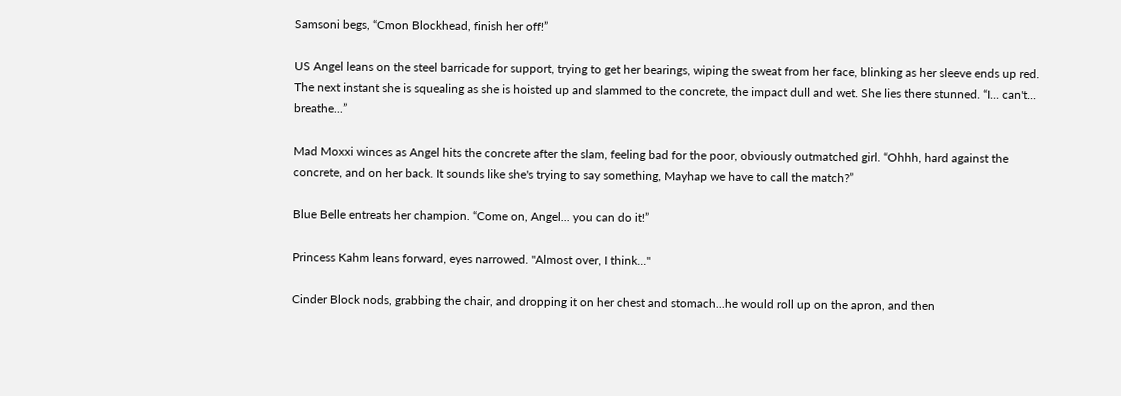Samsoni begs, “Cmon Blockhead, finish her off!”

US Angel leans on the steel barricade for support, trying to get her bearings, wiping the sweat from her face, blinking as her sleeve ends up red. The next instant she is squealing as she is hoisted up and slammed to the concrete, the impact dull and wet. She lies there stunned. “I... can't... breathe...”

Mad Moxxi winces as Angel hits the concrete after the slam, feeling bad for the poor, obviously outmatched girl. “Ohhh, hard against the concrete, and on her back. It sounds like she's trying to say something, Mayhap we have to call the match?”

Blue Belle entreats her champion. “Come on, Angel... you can do it!”

Princess Kahm leans forward, eyes narrowed. "Almost over, I think..."

Cinder Block nods, grabbing the chair, and dropping it on her chest and stomach...he would roll up on the apron, and then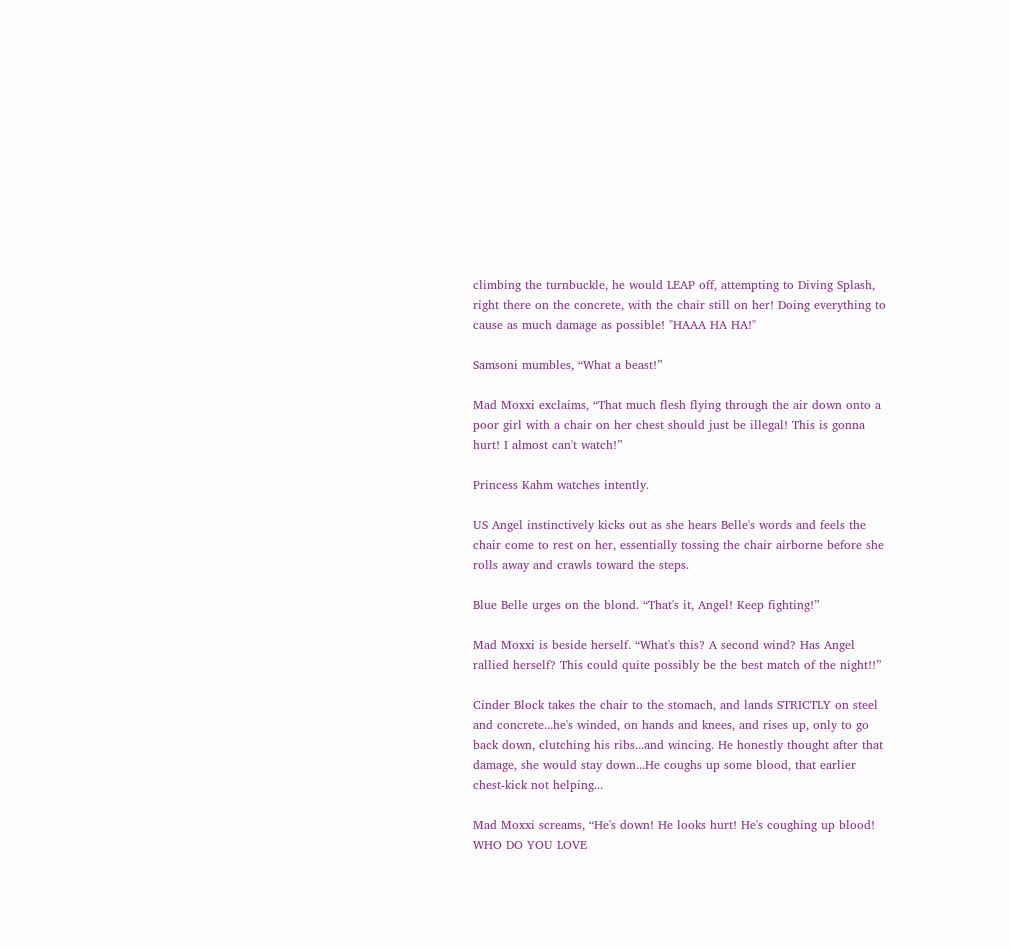climbing the turnbuckle, he would LEAP off, attempting to Diving Splash, right there on the concrete, with the chair still on her! Doing everything to cause as much damage as possible! "HAAA HA HA!"

Samsoni mumbles, “What a beast!”

Mad Moxxi exclaims, “That much flesh flying through the air down onto a poor girl with a chair on her chest should just be illegal! This is gonna hurt! I almost can't watch!”

Princess Kahm watches intently.

US Angel instinctively kicks out as she hears Belle's words and feels the chair come to rest on her, essentially tossing the chair airborne before she rolls away and crawls toward the steps.

Blue Belle urges on the blond. “That's it, Angel! Keep fighting!”

Mad Moxxi is beside herself. “What's this? A second wind? Has Angel rallied herself? This could quite possibly be the best match of the night!!”

Cinder Block takes the chair to the stomach, and lands STRICTLY on steel and concrete...he's winded, on hands and knees, and rises up, only to go back down, clutching his ribs...and wincing. He honestly thought after that damage, she would stay down...He coughs up some blood, that earlier chest-kick not helping...

Mad Moxxi screams, “He's down! He looks hurt! He's coughing up blood! WHO DO YOU LOVE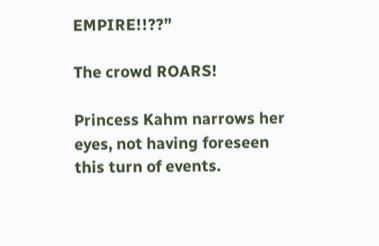EMPIRE!!??”

The crowd ROARS!

Princess Kahm narrows her eyes, not having foreseen this turn of events.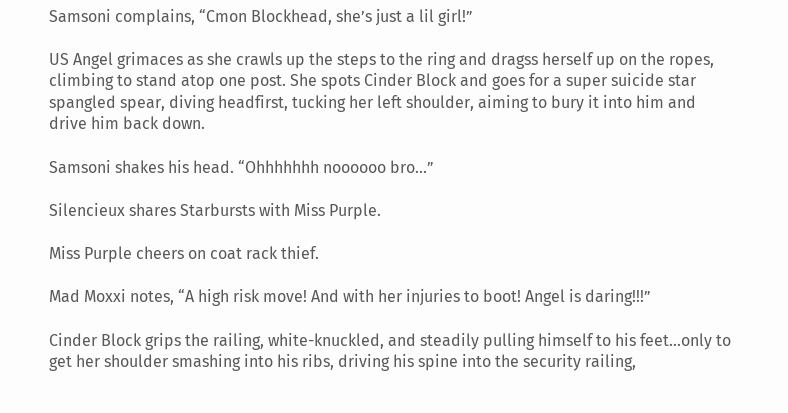Samsoni complains, “Cmon Blockhead, she’s just a lil girl!”

US Angel grimaces as she crawls up the steps to the ring and dragss herself up on the ropes, climbing to stand atop one post. She spots Cinder Block and goes for a super suicide star spangled spear, diving headfirst, tucking her left shoulder, aiming to bury it into him and drive him back down.

Samsoni shakes his head. “Ohhhhhhh noooooo bro...”

Silencieux shares Starbursts with Miss Purple.

Miss Purple cheers on coat rack thief.

Mad Moxxi notes, “A high risk move! And with her injuries to boot! Angel is daring!!!”

Cinder Block grips the railing, white-knuckled, and steadily pulling himself to his feet...only to get her shoulder smashing into his ribs, driving his spine into the security railing,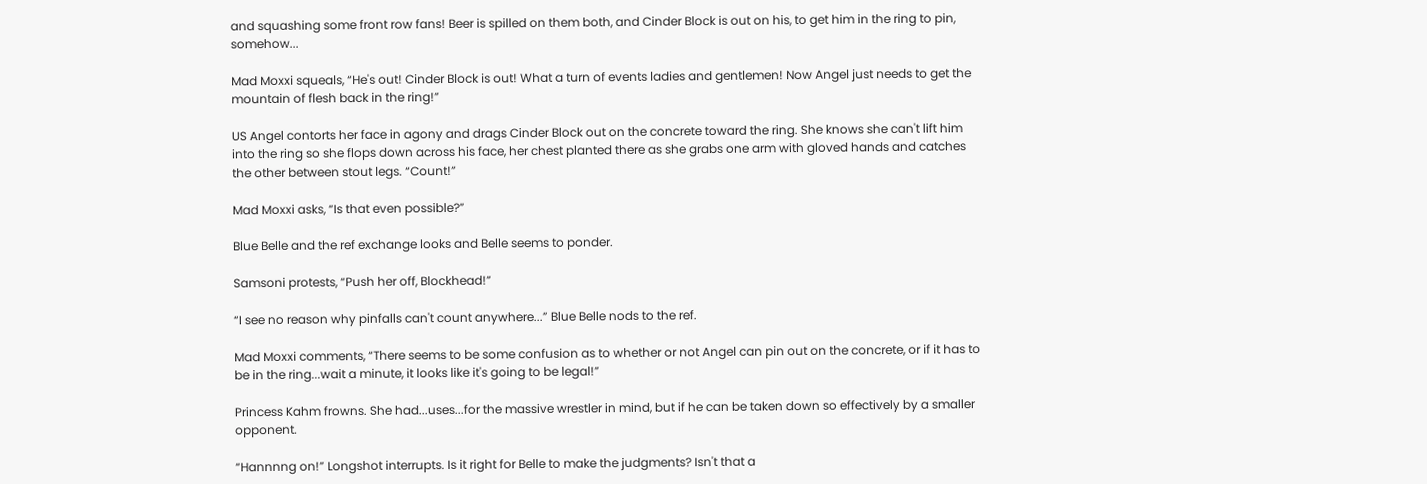and squashing some front row fans! Beer is spilled on them both, and Cinder Block is out on his, to get him in the ring to pin, somehow...

Mad Moxxi squeals, “He's out! Cinder Block is out! What a turn of events ladies and gentlemen! Now Angel just needs to get the mountain of flesh back in the ring!”

US Angel contorts her face in agony and drags Cinder Block out on the concrete toward the ring. She knows she can't lift him into the ring so she flops down across his face, her chest planted there as she grabs one arm with gloved hands and catches the other between stout legs. “Count!”

Mad Moxxi asks, “Is that even possible?”

Blue Belle and the ref exchange looks and Belle seems to ponder.

Samsoni protests, “Push her off, Blockhead!”

“I see no reason why pinfalls can't count anywhere...” Blue Belle nods to the ref.

Mad Moxxi comments, “There seems to be some confusion as to whether or not Angel can pin out on the concrete, or if it has to be in the ring...wait a minute, it looks like it's going to be legal!”

Princess Kahm frowns. She had...uses...for the massive wrestler in mind, but if he can be taken down so effectively by a smaller opponent.

“Hannnng on!” Longshot interrupts. Is it right for Belle to make the judgments? Isn't that a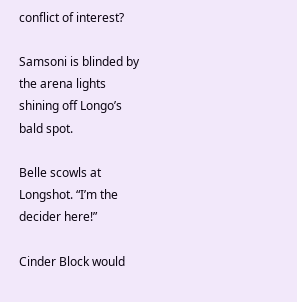conflict of interest?

Samsoni is blinded by the arena lights shining off Longo’s bald spot.

Belle scowls at Longshot. “I’m the decider here!”

Cinder Block would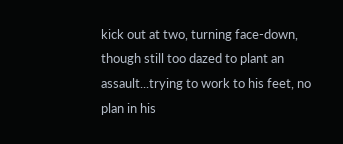kick out at two, turning face-down, though still too dazed to plant an assault...trying to work to his feet, no plan in his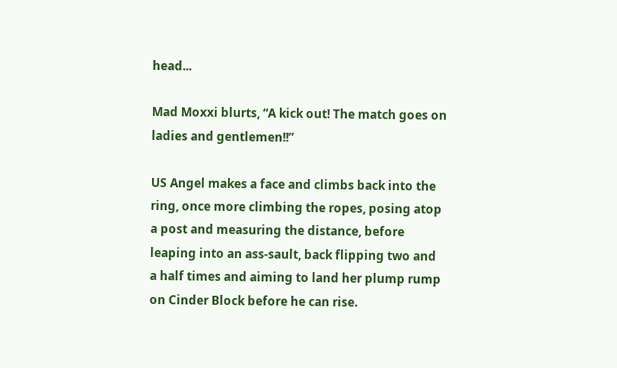head...

Mad Moxxi blurts, “A kick out! The match goes on ladies and gentlemen!!”

US Angel makes a face and climbs back into the ring, once more climbing the ropes, posing atop a post and measuring the distance, before leaping into an ass-sault, back flipping two and a half times and aiming to land her plump rump on Cinder Block before he can rise.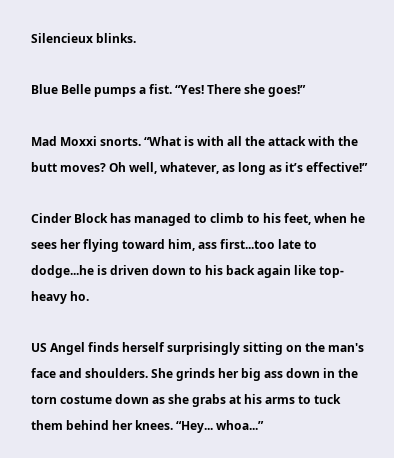Silencieux blinks.

Blue Belle pumps a fist. “Yes! There she goes!”

Mad Moxxi snorts. “What is with all the attack with the butt moves? Oh well, whatever, as long as it’s effective!”

Cinder Block has managed to climb to his feet, when he sees her flying toward him, ass first...too late to dodge...he is driven down to his back again like top-heavy ho.

US Angel finds herself surprisingly sitting on the man's face and shoulders. She grinds her big ass down in the torn costume down as she grabs at his arms to tuck them behind her knees. “Hey... whoa...”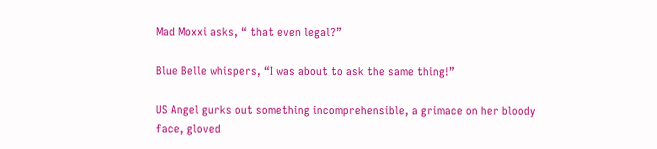Mad Moxxi asks, “ that even legal?”

Blue Belle whispers, “I was about to ask the same thing!”

US Angel gurks out something incomprehensible, a grimace on her bloody face, gloved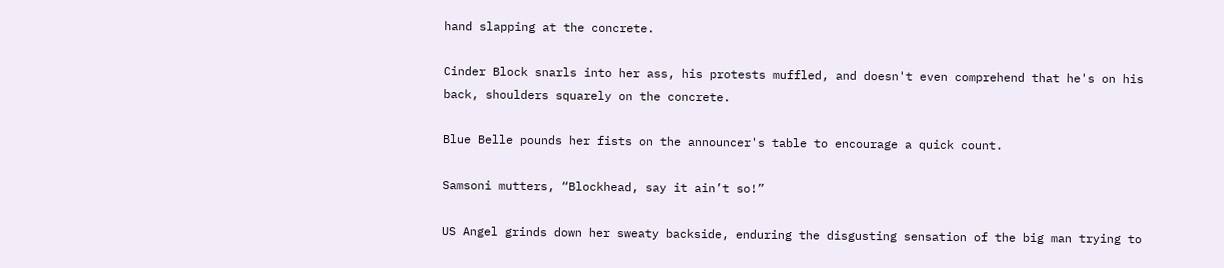hand slapping at the concrete.

Cinder Block snarls into her ass, his protests muffled, and doesn't even comprehend that he's on his back, shoulders squarely on the concrete.

Blue Belle pounds her fists on the announcer's table to encourage a quick count.

Samsoni mutters, “Blockhead, say it ain’t so!”

US Angel grinds down her sweaty backside, enduring the disgusting sensation of the big man trying to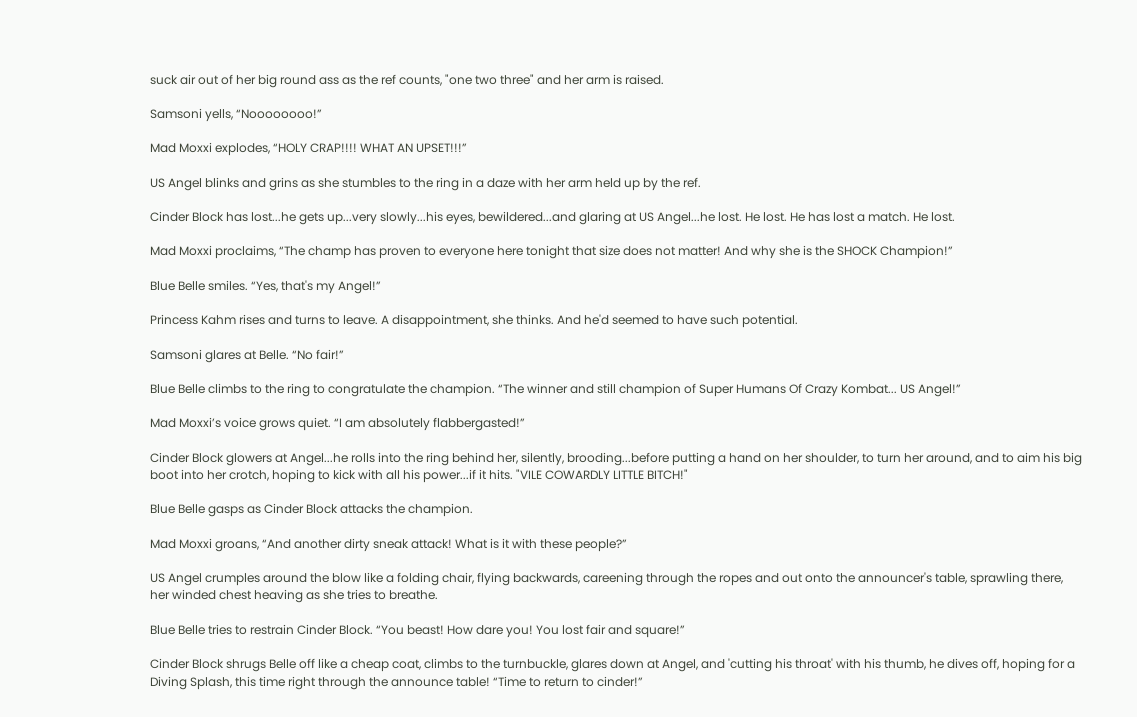suck air out of her big round ass as the ref counts, "one two three" and her arm is raised.

Samsoni yells, “Noooooooo!”

Mad Moxxi explodes, “HOLY CRAP!!!! WHAT AN UPSET!!!”

US Angel blinks and grins as she stumbles to the ring in a daze with her arm held up by the ref.

Cinder Block has lost...he gets up...very slowly...his eyes, bewildered...and glaring at US Angel...he lost. He lost. He has lost a match. He lost.

Mad Moxxi proclaims, “The champ has proven to everyone here tonight that size does not matter! And why she is the SHOCK Champion!”

Blue Belle smiles. “Yes, that's my Angel!”

Princess Kahm rises and turns to leave. A disappointment, she thinks. And he'd seemed to have such potential.

Samsoni glares at Belle. “No fair!”

Blue Belle climbs to the ring to congratulate the champion. “The winner and still champion of Super Humans Of Crazy Kombat... US Angel!”

Mad Moxxi’s voice grows quiet. “I am absolutely flabbergasted!”

Cinder Block glowers at Angel...he rolls into the ring behind her, silently, brooding...before putting a hand on her shoulder, to turn her around, and to aim his big boot into her crotch, hoping to kick with all his power...if it hits. "VILE COWARDLY LITTLE BITCH!"

Blue Belle gasps as Cinder Block attacks the champion.

Mad Moxxi groans, “And another dirty sneak attack! What is it with these people?”

US Angel crumples around the blow like a folding chair, flying backwards, careening through the ropes and out onto the announcer's table, sprawling there, her winded chest heaving as she tries to breathe.

Blue Belle tries to restrain Cinder Block. “You beast! How dare you! You lost fair and square!”

Cinder Block shrugs Belle off like a cheap coat, climbs to the turnbuckle, glares down at Angel, and 'cutting his throat' with his thumb, he dives off, hoping for a Diving Splash, this time right through the announce table! “Time to return to cinder!”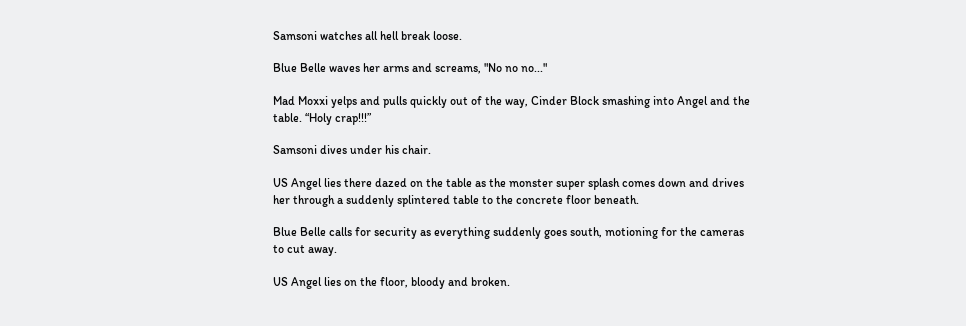Samsoni watches all hell break loose.

Blue Belle waves her arms and screams, "No no no..."

Mad Moxxi yelps and pulls quickly out of the way, Cinder Block smashing into Angel and the table. “Holy crap!!!”

Samsoni dives under his chair.

US Angel lies there dazed on the table as the monster super splash comes down and drives her through a suddenly splintered table to the concrete floor beneath.

Blue Belle calls for security as everything suddenly goes south, motioning for the cameras to cut away.

US Angel lies on the floor, bloody and broken.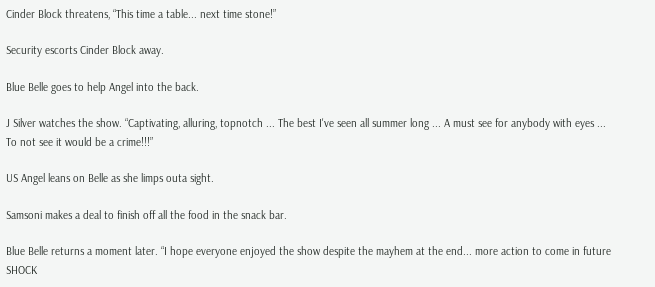Cinder Block threatens, “This time a table... next time stone!”

Security escorts Cinder Block away.

Blue Belle goes to help Angel into the back.

J Silver watches the show. “Captivating, alluring, topnotch ... The best I've seen all summer long ... A must see for anybody with eyes ... To not see it would be a crime!!!”

US Angel leans on Belle as she limps outa sight.

Samsoni makes a deal to finish off all the food in the snack bar.

Blue Belle returns a moment later. “I hope everyone enjoyed the show despite the mayhem at the end... more action to come in future SHOCK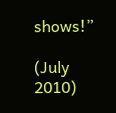shows!”

(July 2010)